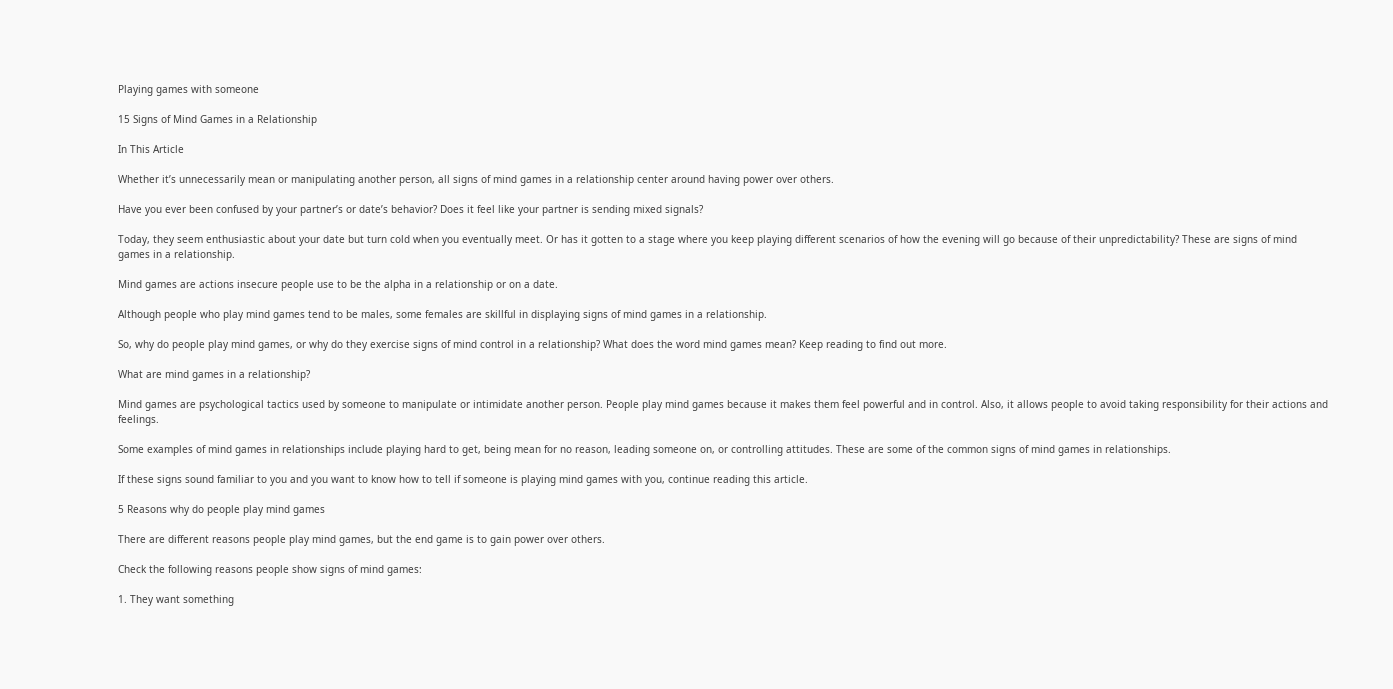Playing games with someone

15 Signs of Mind Games in a Relationship

In This Article

Whether it’s unnecessarily mean or manipulating another person, all signs of mind games in a relationship center around having power over others.

Have you ever been confused by your partner’s or date’s behavior? Does it feel like your partner is sending mixed signals?

Today, they seem enthusiastic about your date but turn cold when you eventually meet. Or has it gotten to a stage where you keep playing different scenarios of how the evening will go because of their unpredictability? These are signs of mind games in a relationship.

Mind games are actions insecure people use to be the alpha in a relationship or on a date.

Although people who play mind games tend to be males, some females are skillful in displaying signs of mind games in a relationship.

So, why do people play mind games, or why do they exercise signs of mind control in a relationship? What does the word mind games mean? Keep reading to find out more.

What are mind games in a relationship?

Mind games are psychological tactics used by someone to manipulate or intimidate another person. People play mind games because it makes them feel powerful and in control. Also, it allows people to avoid taking responsibility for their actions and feelings.

Some examples of mind games in relationships include playing hard to get, being mean for no reason, leading someone on, or controlling attitudes. These are some of the common signs of mind games in relationships.

If these signs sound familiar to you and you want to know how to tell if someone is playing mind games with you, continue reading this article.

5 Reasons why do people play mind games

There are different reasons people play mind games, but the end game is to gain power over others.

Check the following reasons people show signs of mind games:

1. They want something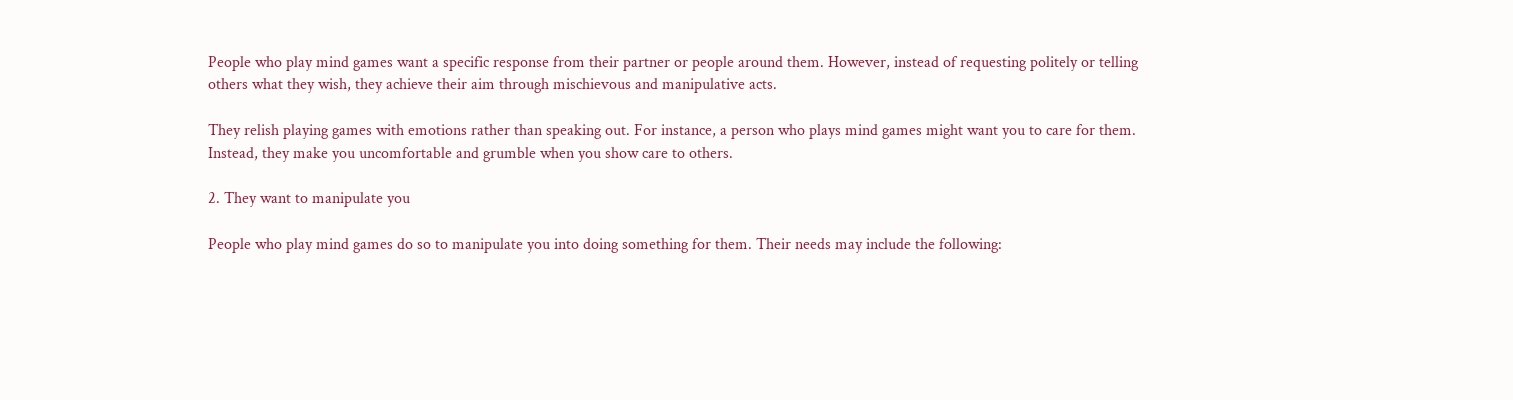People who play mind games want a specific response from their partner or people around them. However, instead of requesting politely or telling others what they wish, they achieve their aim through mischievous and manipulative acts.

They relish playing games with emotions rather than speaking out. For instance, a person who plays mind games might want you to care for them. Instead, they make you uncomfortable and grumble when you show care to others.

2. They want to manipulate you

People who play mind games do so to manipulate you into doing something for them. Their needs may include the following: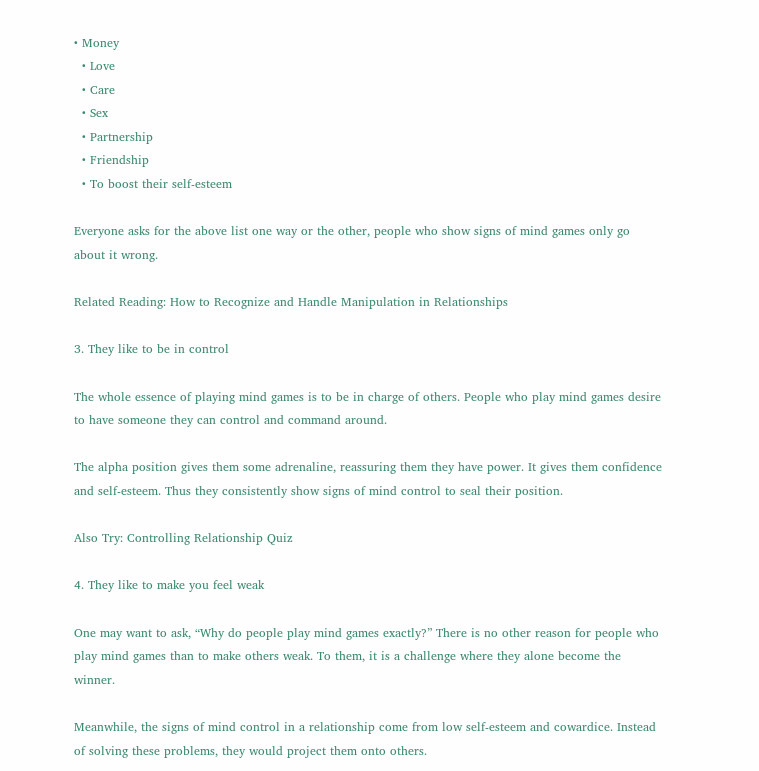• Money
  • Love
  • Care
  • Sex
  • Partnership
  • Friendship
  • To boost their self-esteem

Everyone asks for the above list one way or the other, people who show signs of mind games only go about it wrong.

Related Reading: How to Recognize and Handle Manipulation in Relationships

3. They like to be in control

The whole essence of playing mind games is to be in charge of others. People who play mind games desire to have someone they can control and command around.

The alpha position gives them some adrenaline, reassuring them they have power. It gives them confidence and self-esteem. Thus they consistently show signs of mind control to seal their position.

Also Try: Controlling Relationship Quiz

4. They like to make you feel weak

One may want to ask, “Why do people play mind games exactly?” There is no other reason for people who play mind games than to make others weak. To them, it is a challenge where they alone become the winner.

Meanwhile, the signs of mind control in a relationship come from low self-esteem and cowardice. Instead of solving these problems, they would project them onto others.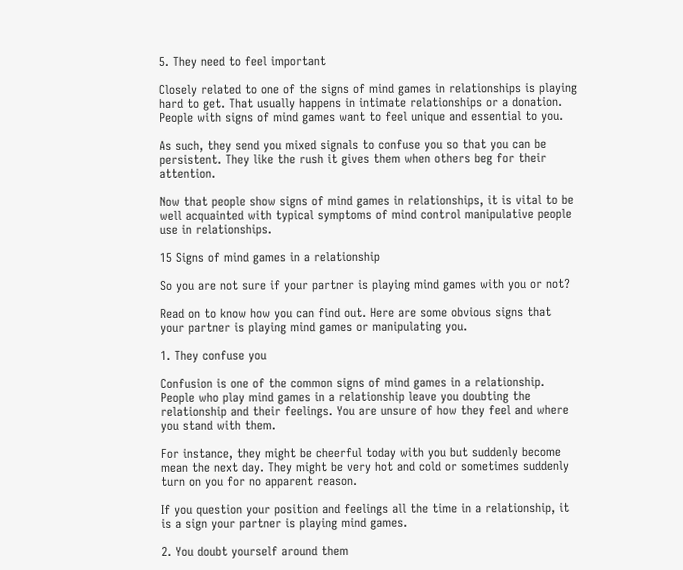5. They need to feel important

Closely related to one of the signs of mind games in relationships is playing hard to get. That usually happens in intimate relationships or a donation. People with signs of mind games want to feel unique and essential to you.

As such, they send you mixed signals to confuse you so that you can be persistent. They like the rush it gives them when others beg for their attention.

Now that people show signs of mind games in relationships, it is vital to be well acquainted with typical symptoms of mind control manipulative people use in relationships.

15 Signs of mind games in a relationship

So you are not sure if your partner is playing mind games with you or not?

Read on to know how you can find out. Here are some obvious signs that your partner is playing mind games or manipulating you.

1. They confuse you

Confusion is one of the common signs of mind games in a relationship. People who play mind games in a relationship leave you doubting the relationship and their feelings. You are unsure of how they feel and where you stand with them.

For instance, they might be cheerful today with you but suddenly become mean the next day. They might be very hot and cold or sometimes suddenly turn on you for no apparent reason.

If you question your position and feelings all the time in a relationship, it is a sign your partner is playing mind games.

2. You doubt yourself around them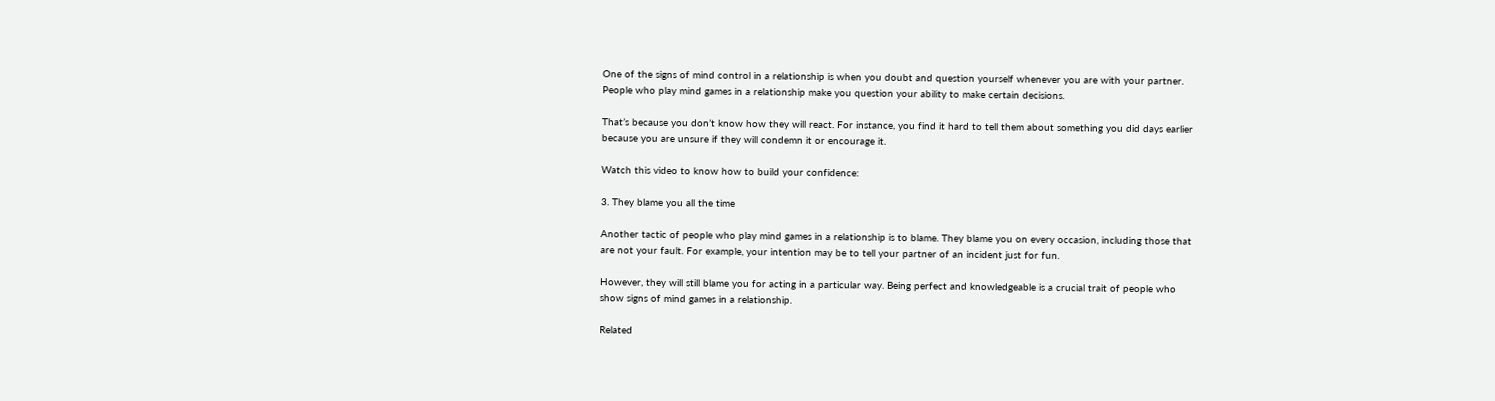One of the signs of mind control in a relationship is when you doubt and question yourself whenever you are with your partner. People who play mind games in a relationship make you question your ability to make certain decisions.

That’s because you don’t know how they will react. For instance, you find it hard to tell them about something you did days earlier because you are unsure if they will condemn it or encourage it.

Watch this video to know how to build your confidence:

3. They blame you all the time

Another tactic of people who play mind games in a relationship is to blame. They blame you on every occasion, including those that are not your fault. For example, your intention may be to tell your partner of an incident just for fun.

However, they will still blame you for acting in a particular way. Being perfect and knowledgeable is a crucial trait of people who show signs of mind games in a relationship.

Related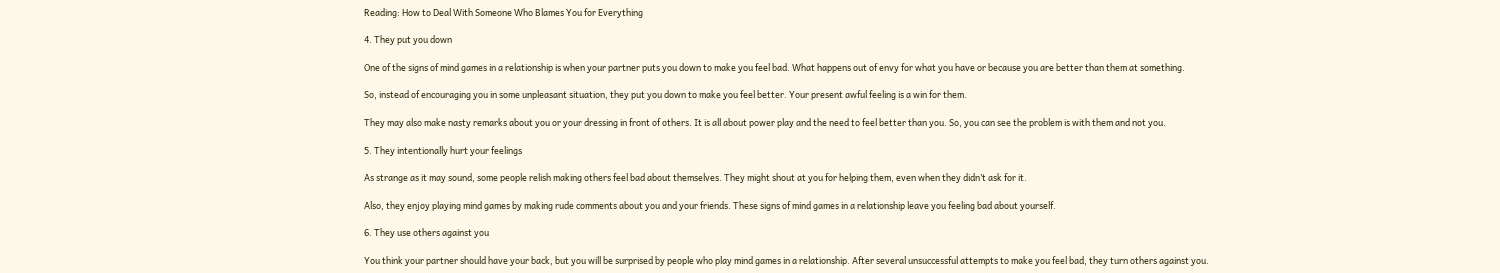Reading: How to Deal With Someone Who Blames You for Everything

4. They put you down

One of the signs of mind games in a relationship is when your partner puts you down to make you feel bad. What happens out of envy for what you have or because you are better than them at something.

So, instead of encouraging you in some unpleasant situation, they put you down to make you feel better. Your present awful feeling is a win for them.

They may also make nasty remarks about you or your dressing in front of others. It is all about power play and the need to feel better than you. So, you can see the problem is with them and not you.

5. They intentionally hurt your feelings

As strange as it may sound, some people relish making others feel bad about themselves. They might shout at you for helping them, even when they didn’t ask for it.

Also, they enjoy playing mind games by making rude comments about you and your friends. These signs of mind games in a relationship leave you feeling bad about yourself.

6. They use others against you

You think your partner should have your back, but you will be surprised by people who play mind games in a relationship. After several unsuccessful attempts to make you feel bad, they turn others against you.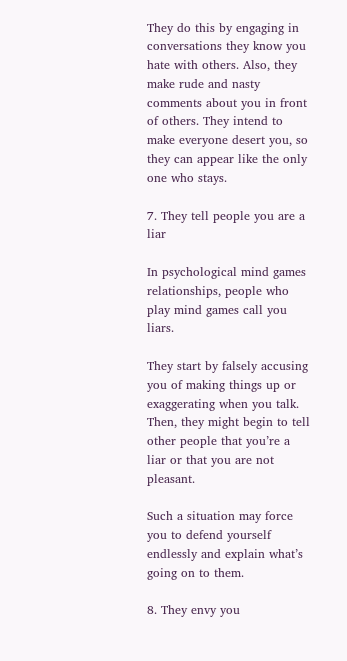They do this by engaging in conversations they know you hate with others. Also, they make rude and nasty comments about you in front of others. They intend to make everyone desert you, so they can appear like the only one who stays.

7. They tell people you are a liar

In psychological mind games relationships, people who play mind games call you liars.

They start by falsely accusing you of making things up or exaggerating when you talk. Then, they might begin to tell other people that you’re a liar or that you are not pleasant.

Such a situation may force you to defend yourself endlessly and explain what’s going on to them.

8. They envy you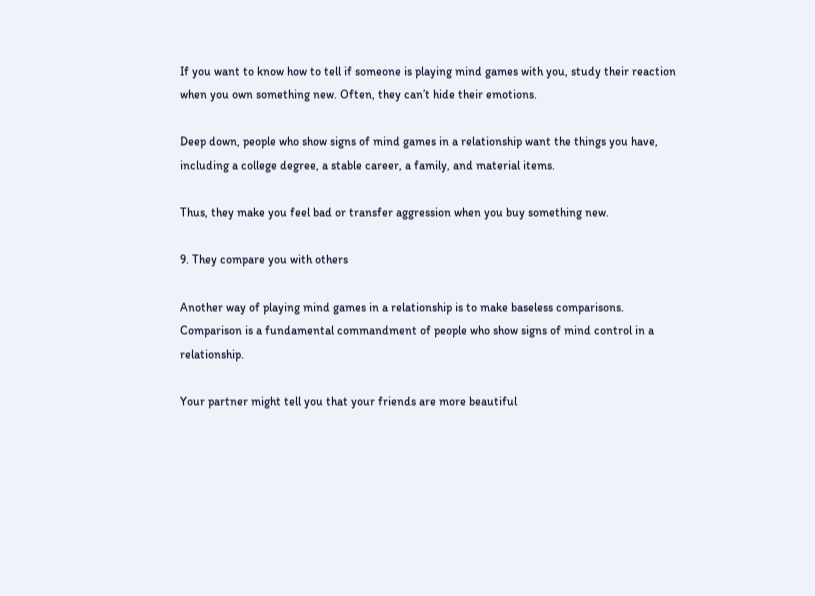If you want to know how to tell if someone is playing mind games with you, study their reaction when you own something new. Often, they can’t hide their emotions.

Deep down, people who show signs of mind games in a relationship want the things you have, including a college degree, a stable career, a family, and material items.

Thus, they make you feel bad or transfer aggression when you buy something new.

9. They compare you with others

Another way of playing mind games in a relationship is to make baseless comparisons. Comparison is a fundamental commandment of people who show signs of mind control in a relationship.

Your partner might tell you that your friends are more beautiful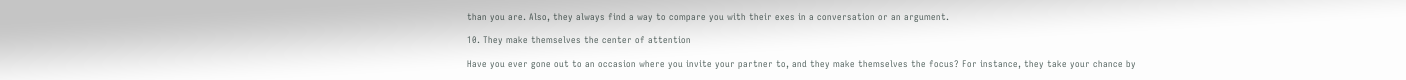than you are. Also, they always find a way to compare you with their exes in a conversation or an argument.

10. They make themselves the center of attention

Have you ever gone out to an occasion where you invite your partner to, and they make themselves the focus? For instance, they take your chance by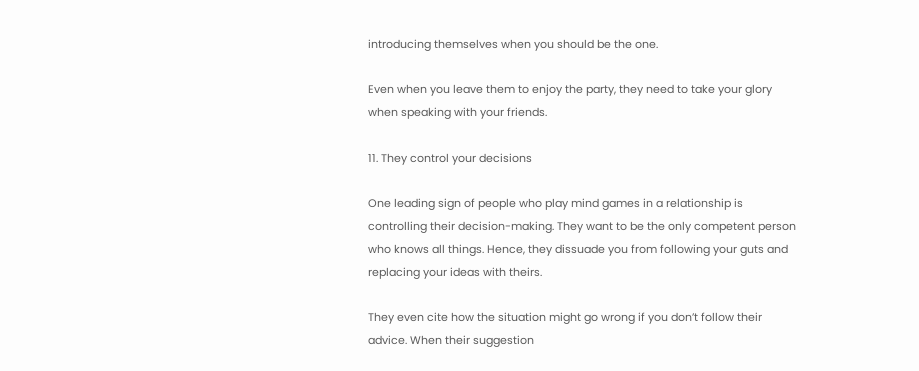introducing themselves when you should be the one.

Even when you leave them to enjoy the party, they need to take your glory when speaking with your friends.

11. They control your decisions

One leading sign of people who play mind games in a relationship is controlling their decision-making. They want to be the only competent person who knows all things. Hence, they dissuade you from following your guts and replacing your ideas with theirs.

They even cite how the situation might go wrong if you don’t follow their advice. When their suggestion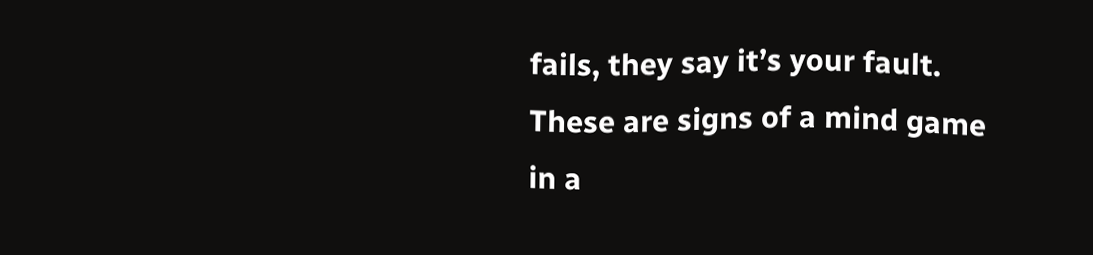fails, they say it’s your fault. These are signs of a mind game in a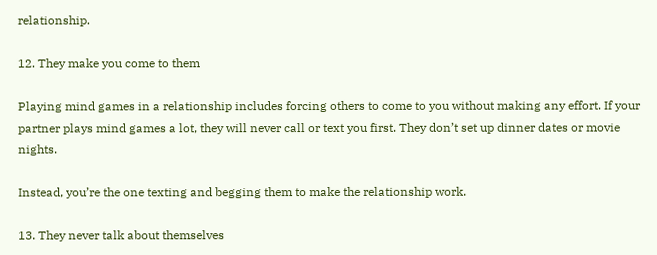relationship.

12. They make you come to them

Playing mind games in a relationship includes forcing others to come to you without making any effort. If your partner plays mind games a lot, they will never call or text you first. They don’t set up dinner dates or movie nights.

Instead, you’re the one texting and begging them to make the relationship work.

13. They never talk about themselves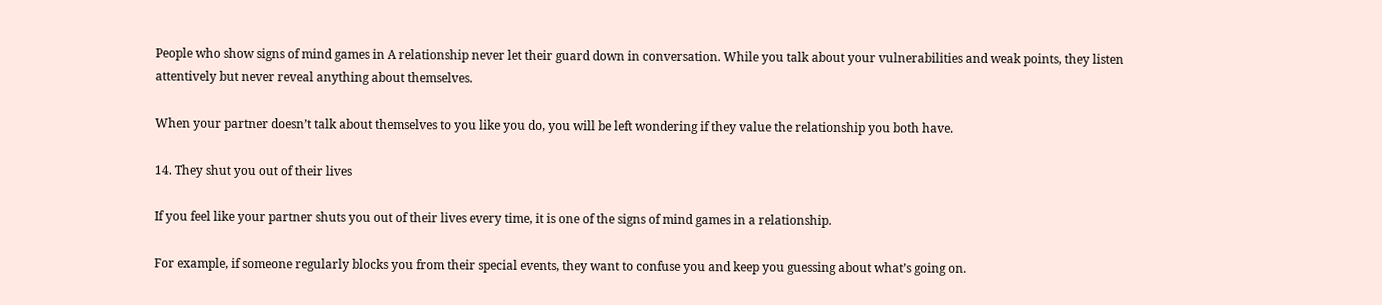People who show signs of mind games in A relationship never let their guard down in conversation. While you talk about your vulnerabilities and weak points, they listen attentively but never reveal anything about themselves.

When your partner doesn’t talk about themselves to you like you do, you will be left wondering if they value the relationship you both have.

14. They shut you out of their lives

If you feel like your partner shuts you out of their lives every time, it is one of the signs of mind games in a relationship.

For example, if someone regularly blocks you from their special events, they want to confuse you and keep you guessing about what’s going on.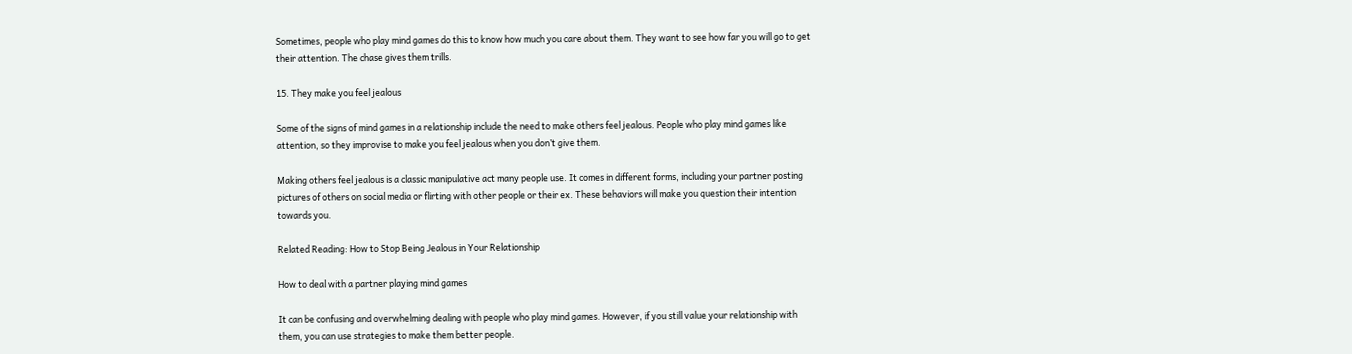Sometimes, people who play mind games do this to know how much you care about them. They want to see how far you will go to get their attention. The chase gives them trills.

15. They make you feel jealous

Some of the signs of mind games in a relationship include the need to make others feel jealous. People who play mind games like attention, so they improvise to make you feel jealous when you don’t give them.

Making others feel jealous is a classic manipulative act many people use. It comes in different forms, including your partner posting pictures of others on social media or flirting with other people or their ex. These behaviors will make you question their intention towards you.

Related Reading: How to Stop Being Jealous in Your Relationship

How to deal with a partner playing mind games

It can be confusing and overwhelming dealing with people who play mind games. However, if you still value your relationship with them, you can use strategies to make them better people.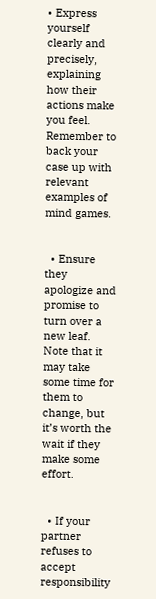• Express yourself clearly and precisely, explaining how their actions make you feel. Remember to back your case up with relevant examples of mind games.


  • Ensure they apologize and promise to turn over a new leaf. Note that it may take some time for them to change, but it’s worth the wait if they make some effort.


  • If your partner refuses to accept responsibility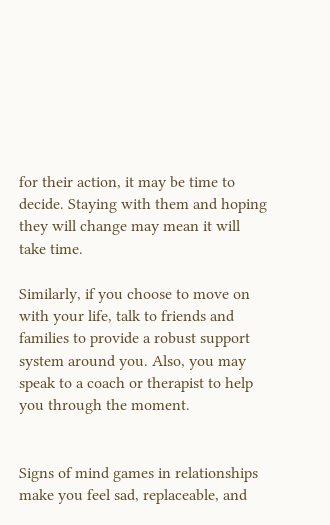for their action, it may be time to decide. Staying with them and hoping they will change may mean it will take time.

Similarly, if you choose to move on with your life, talk to friends and families to provide a robust support system around you. Also, you may speak to a coach or therapist to help you through the moment.


Signs of mind games in relationships make you feel sad, replaceable, and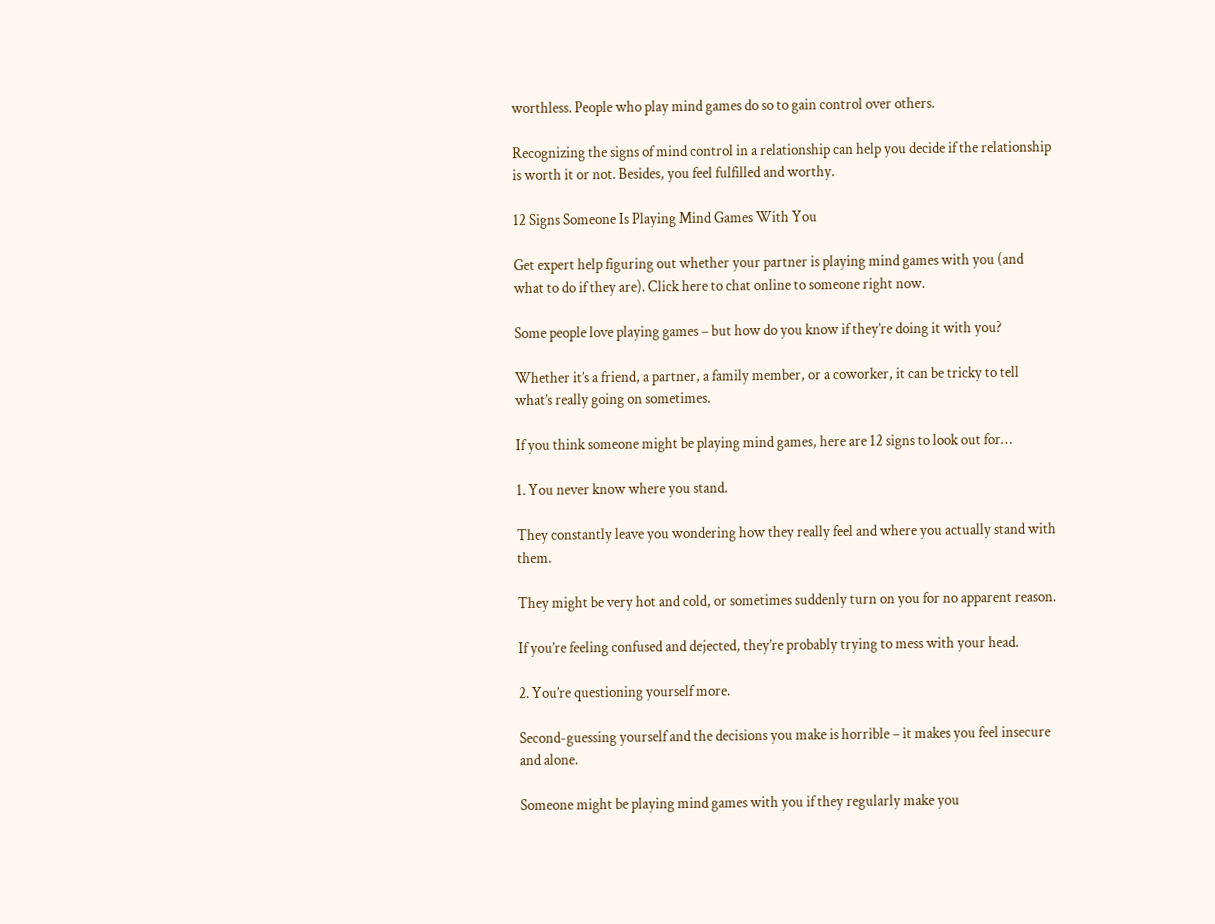worthless. People who play mind games do so to gain control over others.

Recognizing the signs of mind control in a relationship can help you decide if the relationship is worth it or not. Besides, you feel fulfilled and worthy.

12 Signs Someone Is Playing Mind Games With You

Get expert help figuring out whether your partner is playing mind games with you (and what to do if they are). Click here to chat online to someone right now.

Some people love playing games – but how do you know if they’re doing it with you?

Whether it’s a friend, a partner, a family member, or a coworker, it can be tricky to tell what’s really going on sometimes.

If you think someone might be playing mind games, here are 12 signs to look out for…

1. You never know where you stand.

They constantly leave you wondering how they really feel and where you actually stand with them.

They might be very hot and cold, or sometimes suddenly turn on you for no apparent reason.

If you’re feeling confused and dejected, they’re probably trying to mess with your head.

2. You’re questioning yourself more.

Second-guessing yourself and the decisions you make is horrible – it makes you feel insecure and alone.

Someone might be playing mind games with you if they regularly make you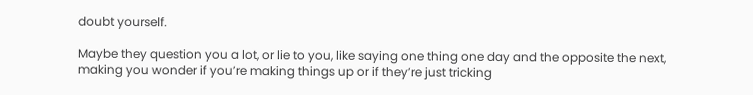doubt yourself.

Maybe they question you a lot, or lie to you, like saying one thing one day and the opposite the next, making you wonder if you’re making things up or if they’re just tricking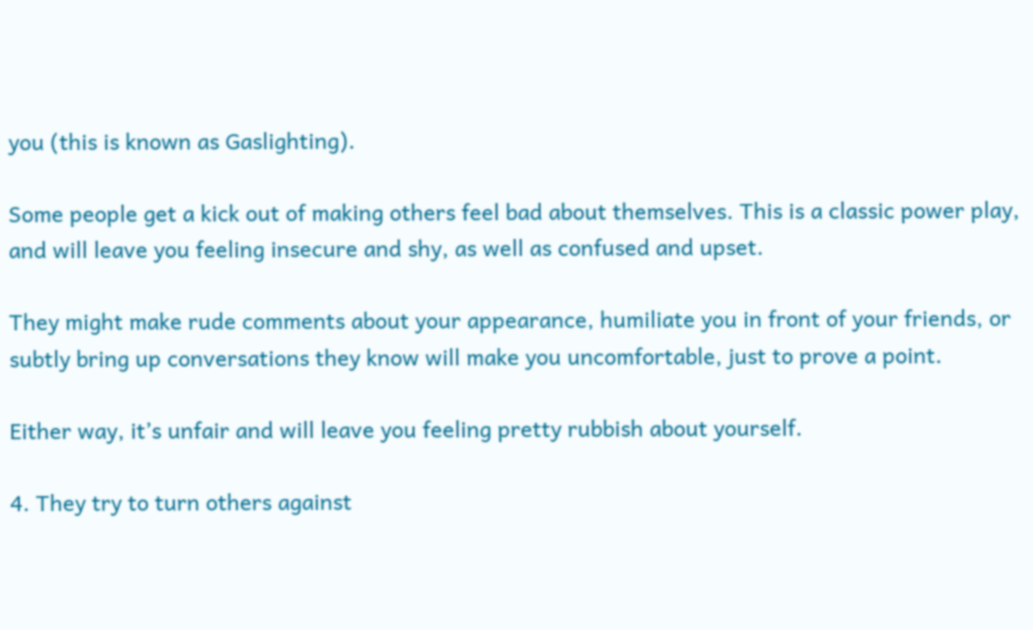you (this is known as Gaslighting).

Some people get a kick out of making others feel bad about themselves. This is a classic power play, and will leave you feeling insecure and shy, as well as confused and upset.

They might make rude comments about your appearance, humiliate you in front of your friends, or subtly bring up conversations they know will make you uncomfortable, just to prove a point.

Either way, it’s unfair and will leave you feeling pretty rubbish about yourself.

4. They try to turn others against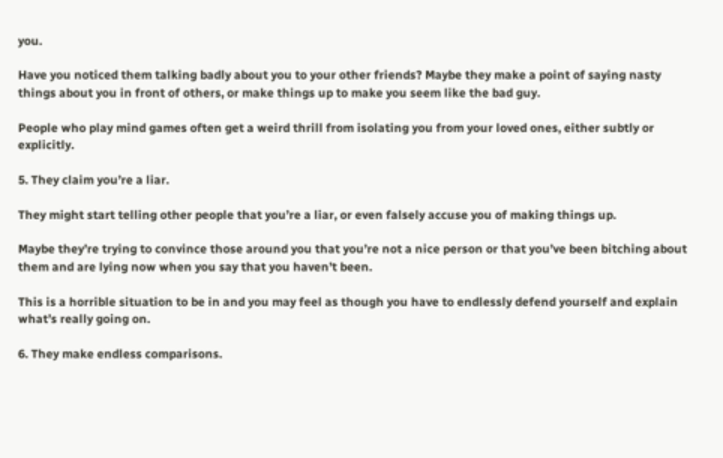you.

Have you noticed them talking badly about you to your other friends? Maybe they make a point of saying nasty things about you in front of others, or make things up to make you seem like the bad guy.

People who play mind games often get a weird thrill from isolating you from your loved ones, either subtly or explicitly.

5. They claim you’re a liar.

They might start telling other people that you’re a liar, or even falsely accuse you of making things up.

Maybe they’re trying to convince those around you that you’re not a nice person or that you’ve been bitching about them and are lying now when you say that you haven’t been.

This is a horrible situation to be in and you may feel as though you have to endlessly defend yourself and explain what’s really going on.

6. They make endless comparisons.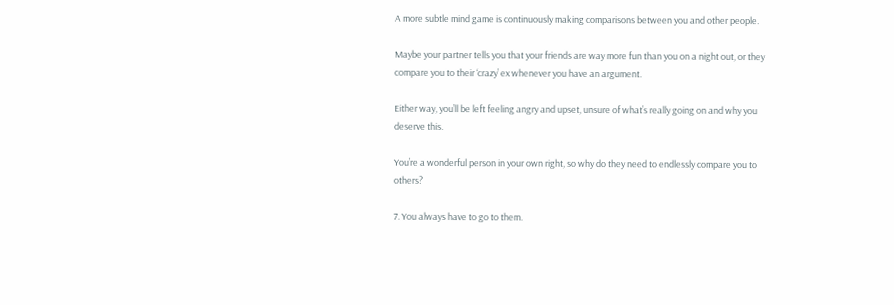A more subtle mind game is continuously making comparisons between you and other people.

Maybe your partner tells you that your friends are way more fun than you on a night out, or they compare you to their ‘crazy’ ex whenever you have an argument.

Either way, you’ll be left feeling angry and upset, unsure of what’s really going on and why you deserve this.

You’re a wonderful person in your own right, so why do they need to endlessly compare you to others?

7. You always have to go to them.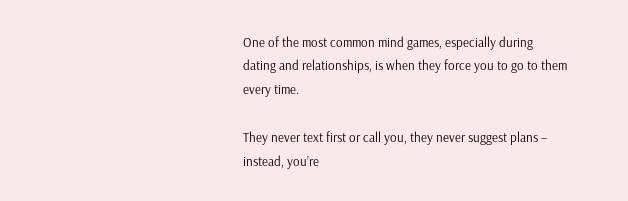One of the most common mind games, especially during dating and relationships, is when they force you to go to them every time.

They never text first or call you, they never suggest plans – instead, you’re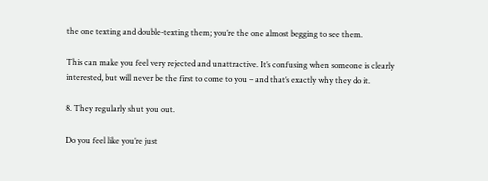the one texting and double-texting them; you’re the one almost begging to see them.

This can make you feel very rejected and unattractive. It’s confusing when someone is clearly interested, but will never be the first to come to you – and that’s exactly why they do it.

8. They regularly shut you out.

Do you feel like you’re just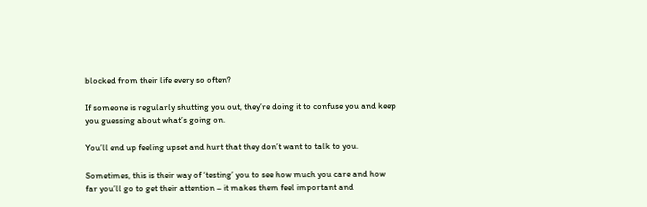blocked from their life every so often?

If someone is regularly shutting you out, they’re doing it to confuse you and keep you guessing about what’s going on.

You’ll end up feeling upset and hurt that they don’t want to talk to you.

Sometimes, this is their way of ‘testing’ you to see how much you care and how far you’ll go to get their attention – it makes them feel important and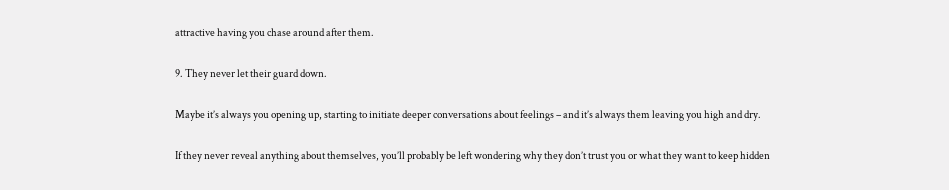attractive having you chase around after them.

9. They never let their guard down.

Maybe it’s always you opening up, starting to initiate deeper conversations about feelings – and it’s always them leaving you high and dry.

If they never reveal anything about themselves, you’ll probably be left wondering why they don’t trust you or what they want to keep hidden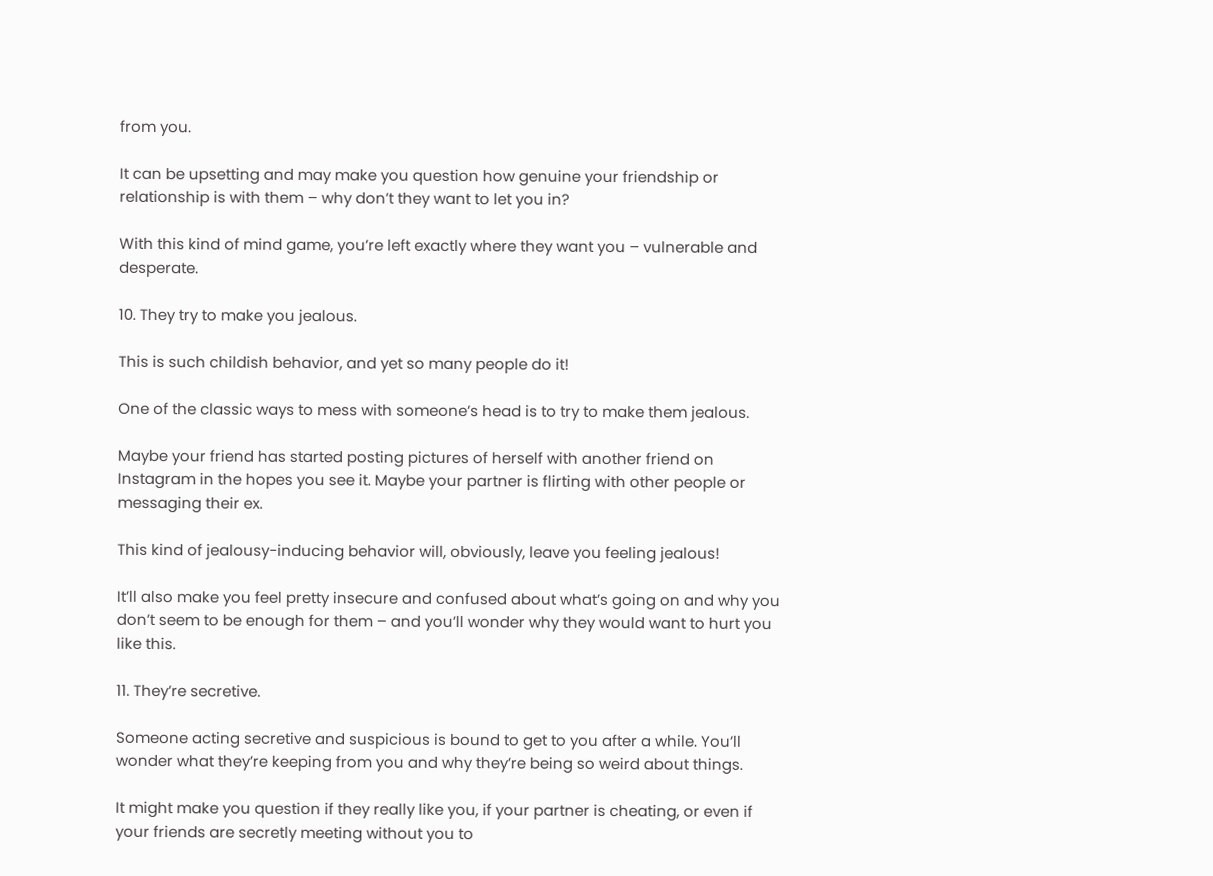from you.

It can be upsetting and may make you question how genuine your friendship or relationship is with them – why don’t they want to let you in?

With this kind of mind game, you’re left exactly where they want you – vulnerable and desperate.

10. They try to make you jealous.

This is such childish behavior, and yet so many people do it!

One of the classic ways to mess with someone’s head is to try to make them jealous.

Maybe your friend has started posting pictures of herself with another friend on Instagram in the hopes you see it. Maybe your partner is flirting with other people or messaging their ex.

This kind of jealousy-inducing behavior will, obviously, leave you feeling jealous!

It’ll also make you feel pretty insecure and confused about what’s going on and why you don’t seem to be enough for them – and you’ll wonder why they would want to hurt you like this.

11. They’re secretive.

Someone acting secretive and suspicious is bound to get to you after a while. You’ll wonder what they’re keeping from you and why they’re being so weird about things.

It might make you question if they really like you, if your partner is cheating, or even if your friends are secretly meeting without you to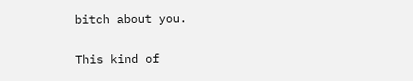bitch about you.

This kind of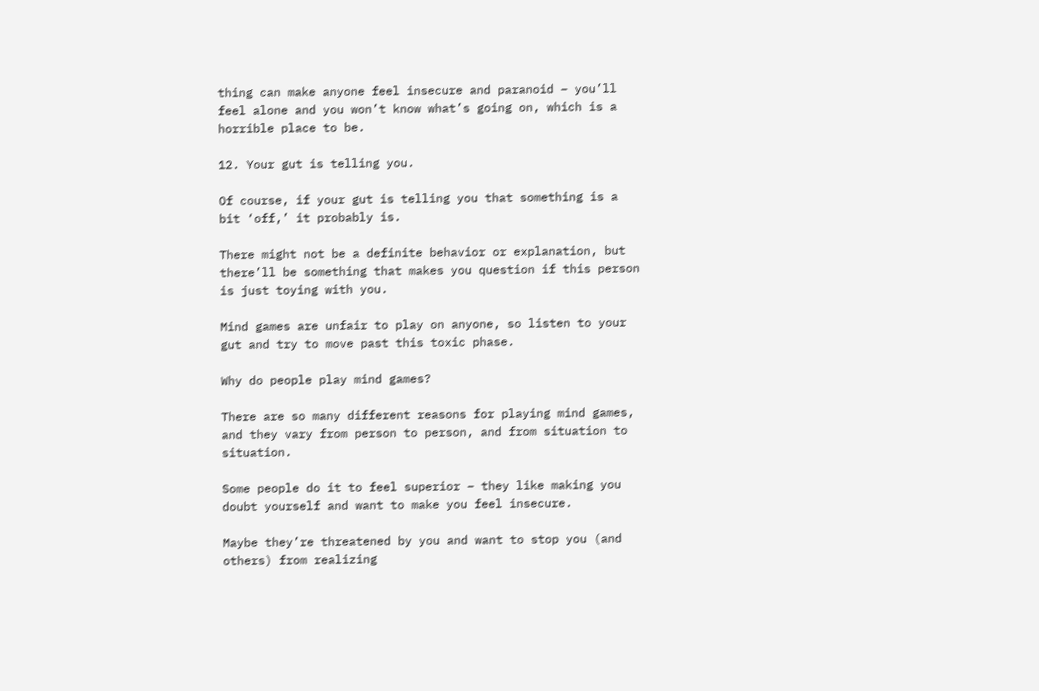thing can make anyone feel insecure and paranoid – you’ll feel alone and you won’t know what’s going on, which is a horrible place to be.

12. Your gut is telling you.

Of course, if your gut is telling you that something is a bit ‘off,’ it probably is.

There might not be a definite behavior or explanation, but there’ll be something that makes you question if this person is just toying with you.

Mind games are unfair to play on anyone, so listen to your gut and try to move past this toxic phase.

Why do people play mind games?

There are so many different reasons for playing mind games, and they vary from person to person, and from situation to situation.

Some people do it to feel superior – they like making you doubt yourself and want to make you feel insecure.

Maybe they’re threatened by you and want to stop you (and others) from realizing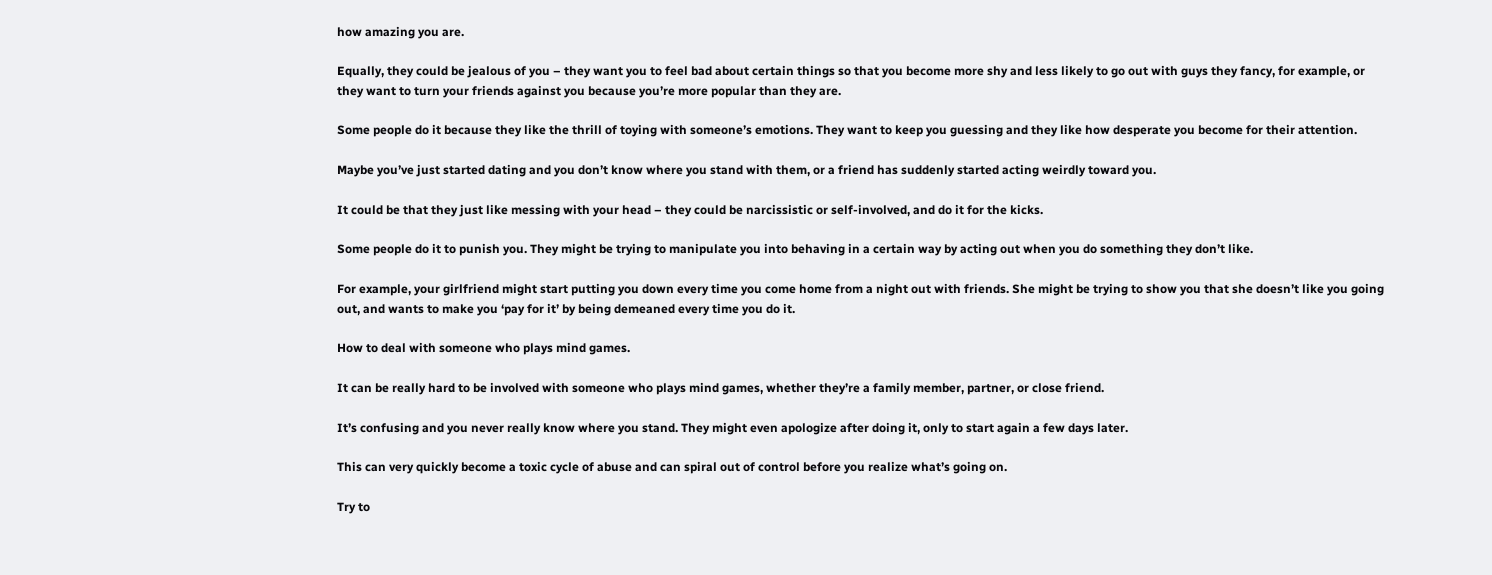how amazing you are.

Equally, they could be jealous of you – they want you to feel bad about certain things so that you become more shy and less likely to go out with guys they fancy, for example, or they want to turn your friends against you because you’re more popular than they are.

Some people do it because they like the thrill of toying with someone’s emotions. They want to keep you guessing and they like how desperate you become for their attention.

Maybe you’ve just started dating and you don’t know where you stand with them, or a friend has suddenly started acting weirdly toward you.

It could be that they just like messing with your head – they could be narcissistic or self-involved, and do it for the kicks.

Some people do it to punish you. They might be trying to manipulate you into behaving in a certain way by acting out when you do something they don’t like.

For example, your girlfriend might start putting you down every time you come home from a night out with friends. She might be trying to show you that she doesn’t like you going out, and wants to make you ‘pay for it’ by being demeaned every time you do it.

How to deal with someone who plays mind games.

It can be really hard to be involved with someone who plays mind games, whether they’re a family member, partner, or close friend.

It’s confusing and you never really know where you stand. They might even apologize after doing it, only to start again a few days later.

This can very quickly become a toxic cycle of abuse and can spiral out of control before you realize what’s going on.

Try to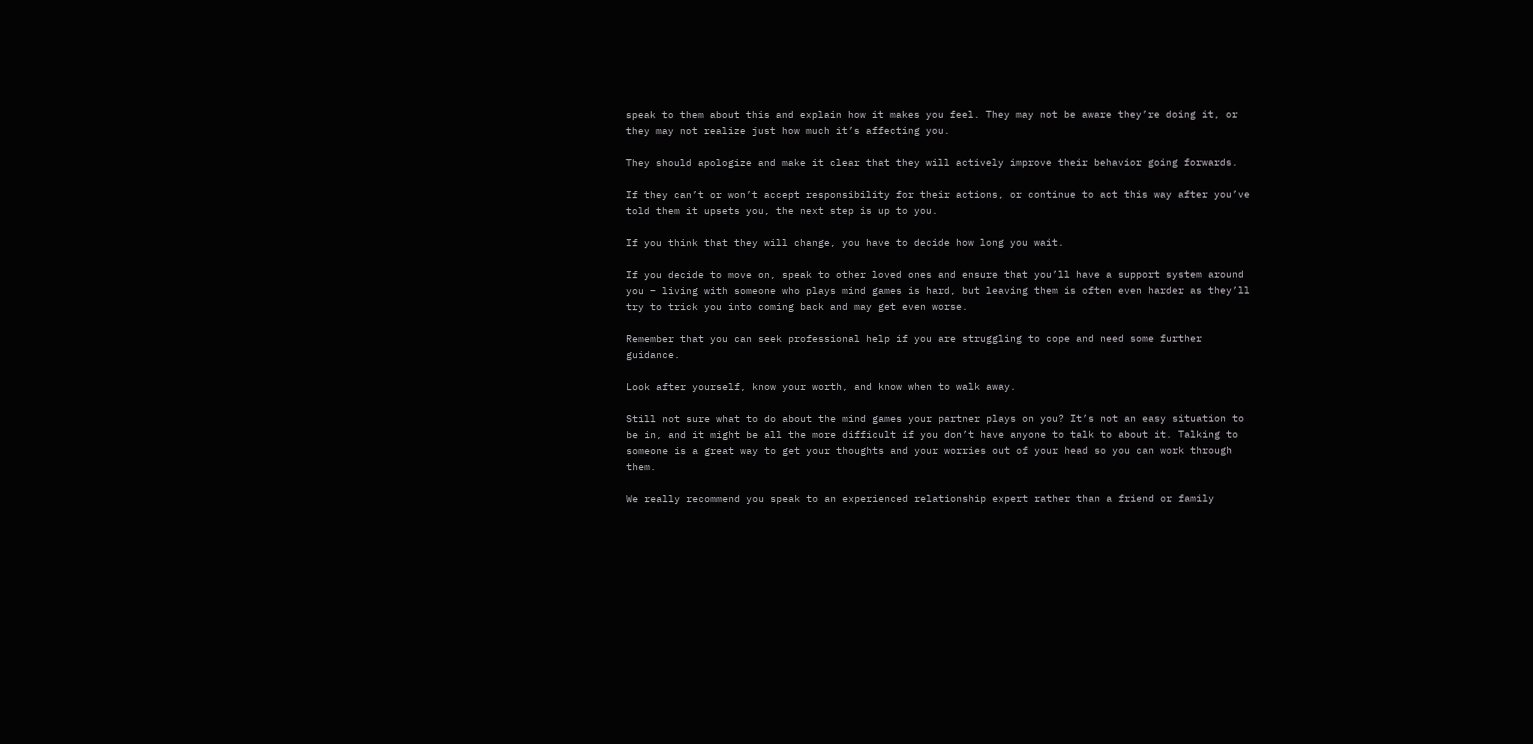speak to them about this and explain how it makes you feel. They may not be aware they’re doing it, or they may not realize just how much it’s affecting you.

They should apologize and make it clear that they will actively improve their behavior going forwards.

If they can’t or won’t accept responsibility for their actions, or continue to act this way after you’ve told them it upsets you, the next step is up to you.

If you think that they will change, you have to decide how long you wait.

If you decide to move on, speak to other loved ones and ensure that you’ll have a support system around you – living with someone who plays mind games is hard, but leaving them is often even harder as they’ll try to trick you into coming back and may get even worse.

Remember that you can seek professional help if you are struggling to cope and need some further guidance.

Look after yourself, know your worth, and know when to walk away.

Still not sure what to do about the mind games your partner plays on you? It’s not an easy situation to be in, and it might be all the more difficult if you don’t have anyone to talk to about it. Talking to someone is a great way to get your thoughts and your worries out of your head so you can work through them.

We really recommend you speak to an experienced relationship expert rather than a friend or family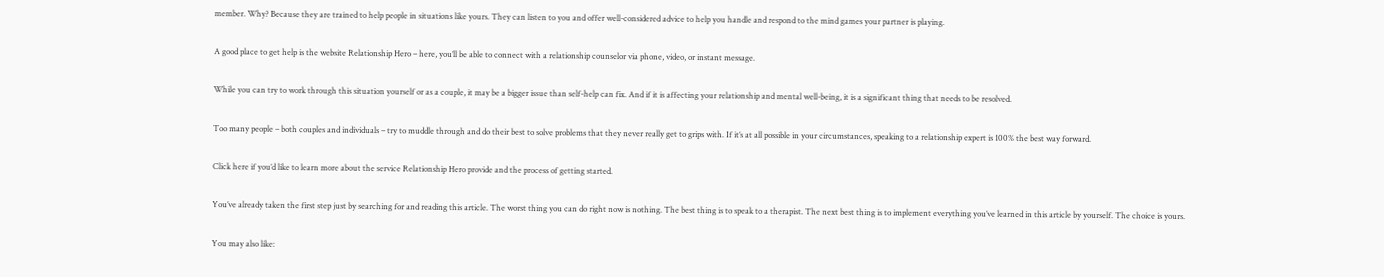member. Why? Because they are trained to help people in situations like yours. They can listen to you and offer well-considered advice to help you handle and respond to the mind games your partner is playing.

A good place to get help is the website Relationship Hero – here, you’ll be able to connect with a relationship counselor via phone, video, or instant message.

While you can try to work through this situation yourself or as a couple, it may be a bigger issue than self-help can fix. And if it is affecting your relationship and mental well-being, it is a significant thing that needs to be resolved.

Too many people – both couples and individuals – try to muddle through and do their best to solve problems that they never really get to grips with. If it’s at all possible in your circumstances, speaking to a relationship expert is 100% the best way forward.

Click here if you’d like to learn more about the service Relationship Hero provide and the process of getting started.

You’ve already taken the first step just by searching for and reading this article. The worst thing you can do right now is nothing. The best thing is to speak to a therapist. The next best thing is to implement everything you’ve learned in this article by yourself. The choice is yours.

You may also like: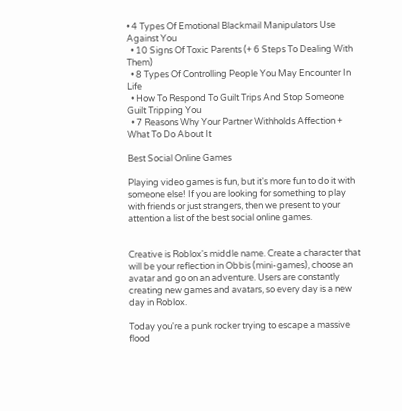• 4 Types Of Emotional Blackmail Manipulators Use Against You
  • 10 Signs Of Toxic Parents (+ 6 Steps To Dealing With Them)
  • 8 Types Of Controlling People You May Encounter In Life
  • How To Respond To Guilt Trips And Stop Someone Guilt Tripping You
  • 7 Reasons Why Your Partner Withholds Affection + What To Do About It

Best Social Online Games

Playing video games is fun, but it's more fun to do it with someone else! If you are looking for something to play with friends or just strangers, then we present to your attention a list of the best social online games.


Creative is Roblox's middle name. Create a character that will be your reflection in Obbis (mini-games), choose an avatar and go on an adventure. Users are constantly creating new games and avatars, so every day is a new day in Roblox.

Today you're a punk rocker trying to escape a massive flood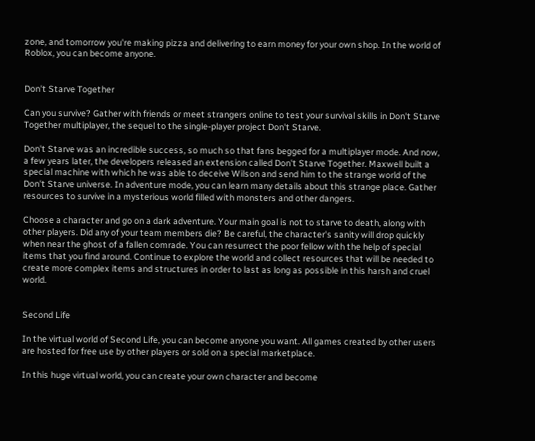zone, and tomorrow you're making pizza and delivering to earn money for your own shop. In the world of Roblox, you can become anyone.


Don't Starve Together

Can you survive? Gather with friends or meet strangers online to test your survival skills in Don't Starve Together multiplayer, the sequel to the single-player project Don't Starve.

Don't Starve was an incredible success, so much so that fans begged for a multiplayer mode. And now, a few years later, the developers released an extension called Don't Starve Together. Maxwell built a special machine with which he was able to deceive Wilson and send him to the strange world of the Don't Starve universe. In adventure mode, you can learn many details about this strange place. Gather resources to survive in a mysterious world filled with monsters and other dangers.

Choose a character and go on a dark adventure. Your main goal is not to starve to death, along with other players. Did any of your team members die? Be careful, the character's sanity will drop quickly when near the ghost of a fallen comrade. You can resurrect the poor fellow with the help of special items that you find around. Continue to explore the world and collect resources that will be needed to create more complex items and structures in order to last as long as possible in this harsh and cruel world.


Second Life

In the virtual world of Second Life, you can become anyone you want. All games created by other users are hosted for free use by other players or sold on a special marketplace.

In this huge virtual world, you can create your own character and become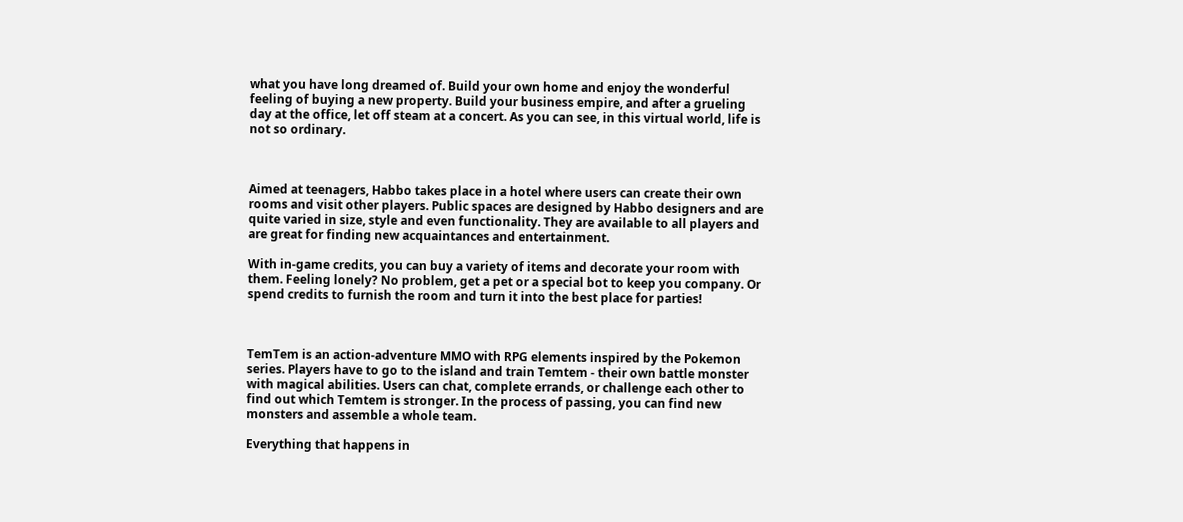what you have long dreamed of. Build your own home and enjoy the wonderful feeling of buying a new property. Build your business empire, and after a grueling day at the office, let off steam at a concert. As you can see, in this virtual world, life is not so ordinary.



Aimed at teenagers, Habbo takes place in a hotel where users can create their own rooms and visit other players. Public spaces are designed by Habbo designers and are quite varied in size, style and even functionality. They are available to all players and are great for finding new acquaintances and entertainment.

With in-game credits, you can buy a variety of items and decorate your room with them. Feeling lonely? No problem, get a pet or a special bot to keep you company. Or spend credits to furnish the room and turn it into the best place for parties!



TemTem is an action-adventure MMO with RPG elements inspired by the Pokemon series. Players have to go to the island and train Temtem - their own battle monster with magical abilities. Users can chat, complete errands, or challenge each other to find out which Temtem is stronger. In the process of passing, you can find new monsters and assemble a whole team.

Everything that happens in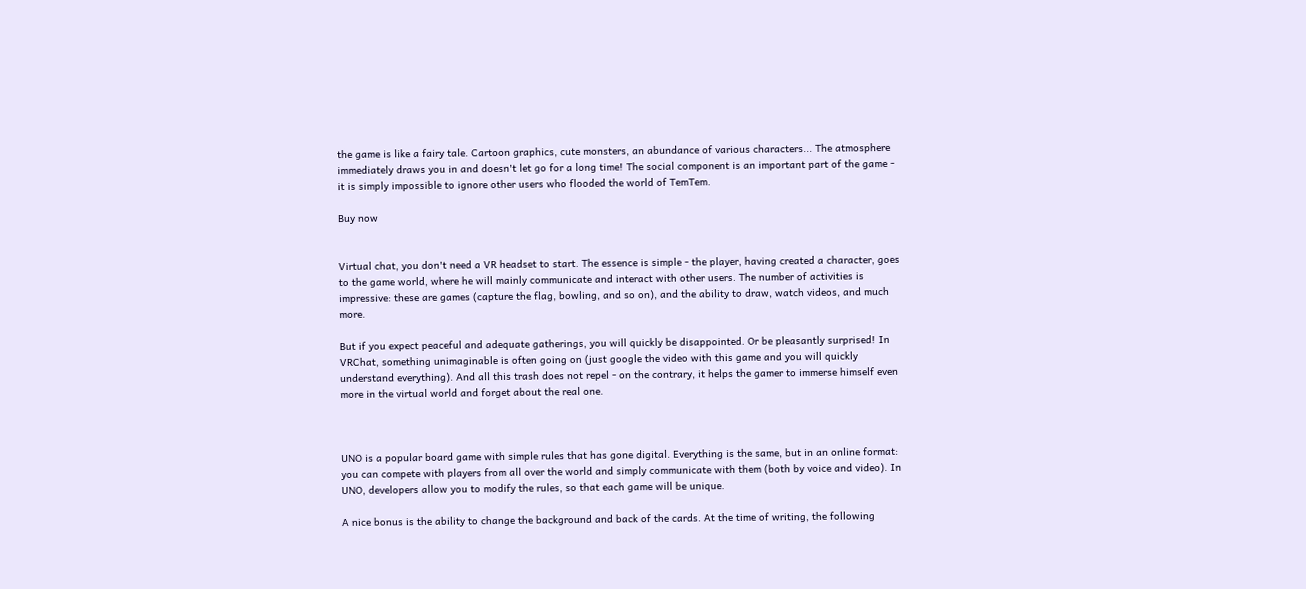the game is like a fairy tale. Cartoon graphics, cute monsters, an abundance of various characters... The atmosphere immediately draws you in and doesn't let go for a long time! The social component is an important part of the game - it is simply impossible to ignore other users who flooded the world of TemTem.

Buy now


Virtual chat, you don't need a VR headset to start. The essence is simple - the player, having created a character, goes to the game world, where he will mainly communicate and interact with other users. The number of activities is impressive: these are games (capture the flag, bowling, and so on), and the ability to draw, watch videos, and much more.

But if you expect peaceful and adequate gatherings, you will quickly be disappointed. Or be pleasantly surprised! In VRChat, something unimaginable is often going on (just google the video with this game and you will quickly understand everything). And all this trash does not repel - on the contrary, it helps the gamer to immerse himself even more in the virtual world and forget about the real one.



UNO is a popular board game with simple rules that has gone digital. Everything is the same, but in an online format: you can compete with players from all over the world and simply communicate with them (both by voice and video). In UNO, developers allow you to modify the rules, so that each game will be unique.

A nice bonus is the ability to change the background and back of the cards. At the time of writing, the following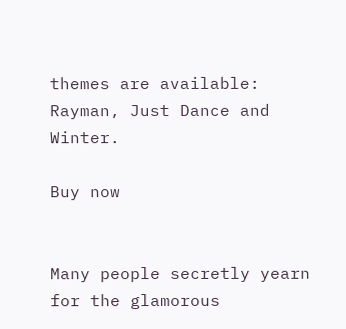themes are available: Rayman, Just Dance and Winter.

Buy now


Many people secretly yearn for the glamorous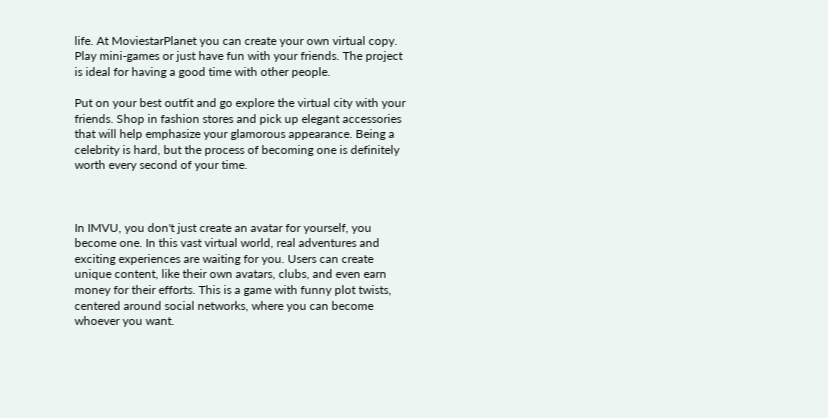life. At MoviestarPlanet you can create your own virtual copy. Play mini-games or just have fun with your friends. The project is ideal for having a good time with other people.

Put on your best outfit and go explore the virtual city with your friends. Shop in fashion stores and pick up elegant accessories that will help emphasize your glamorous appearance. Being a celebrity is hard, but the process of becoming one is definitely worth every second of your time.



In IMVU, you don't just create an avatar for yourself, you become one. In this vast virtual world, real adventures and exciting experiences are waiting for you. Users can create unique content, like their own avatars, clubs, and even earn money for their efforts. This is a game with funny plot twists, centered around social networks, where you can become whoever you want.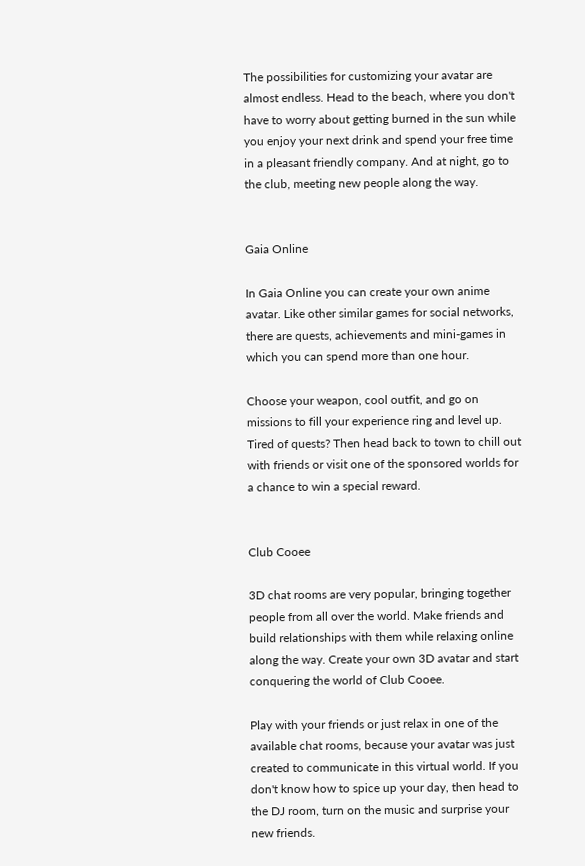The possibilities for customizing your avatar are almost endless. Head to the beach, where you don't have to worry about getting burned in the sun while you enjoy your next drink and spend your free time in a pleasant friendly company. And at night, go to the club, meeting new people along the way.


Gaia Online

In Gaia Online you can create your own anime avatar. Like other similar games for social networks, there are quests, achievements and mini-games in which you can spend more than one hour.

Choose your weapon, cool outfit, and go on missions to fill your experience ring and level up. Tired of quests? Then head back to town to chill out with friends or visit one of the sponsored worlds for a chance to win a special reward.


Club Cooee

3D chat rooms are very popular, bringing together people from all over the world. Make friends and build relationships with them while relaxing online along the way. Create your own 3D avatar and start conquering the world of Club Cooee.

Play with your friends or just relax in one of the available chat rooms, because your avatar was just created to communicate in this virtual world. If you don't know how to spice up your day, then head to the DJ room, turn on the music and surprise your new friends.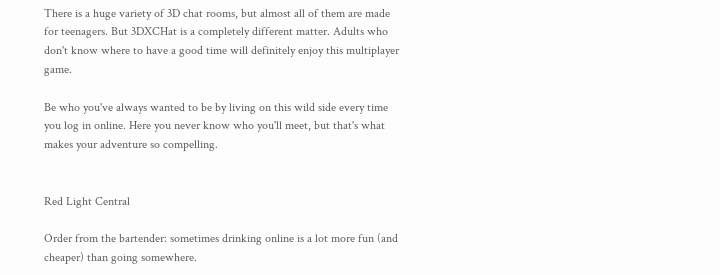There is a huge variety of 3D chat rooms, but almost all of them are made for teenagers. But 3DXCHat is a completely different matter. Adults who don't know where to have a good time will definitely enjoy this multiplayer game.

Be who you've always wanted to be by living on this wild side every time you log in online. Here you never know who you'll meet, but that's what makes your adventure so compelling.


Red Light Central

Order from the bartender: sometimes drinking online is a lot more fun (and cheaper) than going somewhere.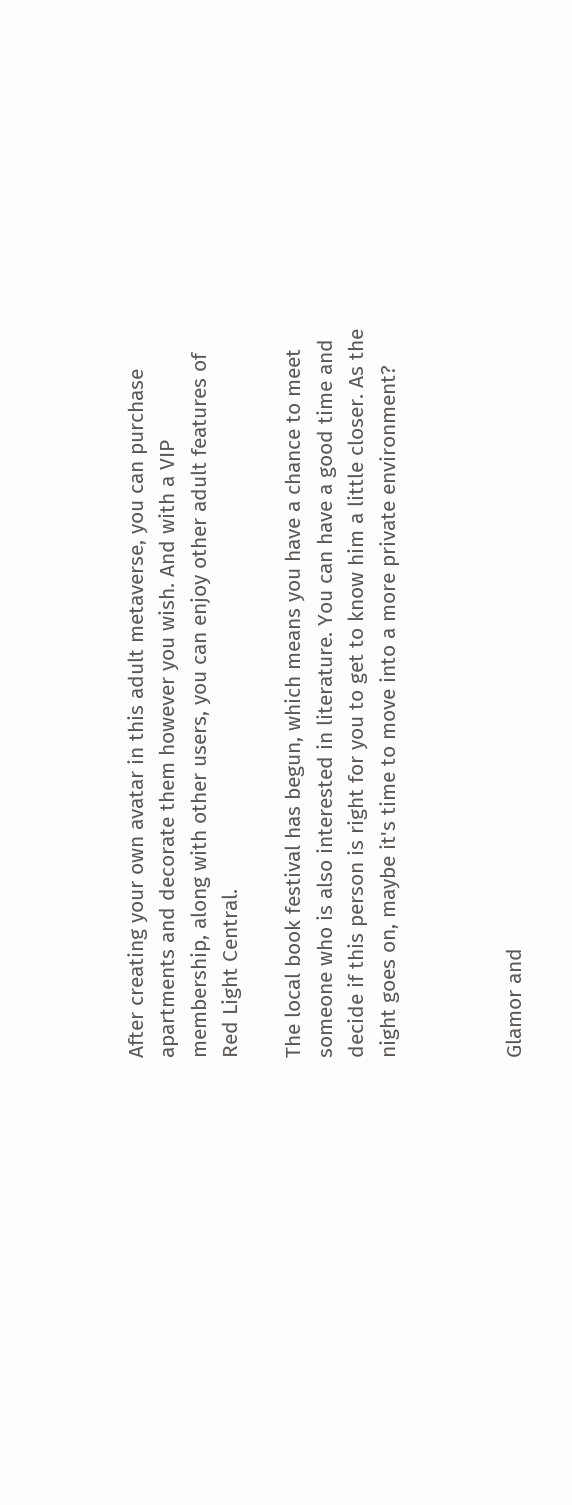After creating your own avatar in this adult metaverse, you can purchase apartments and decorate them however you wish. And with a VIP membership, along with other users, you can enjoy other adult features of Red Light Central.

The local book festival has begun, which means you have a chance to meet someone who is also interested in literature. You can have a good time and decide if this person is right for you to get to know him a little closer. As the night goes on, maybe it's time to move into a more private environment?



Glamor and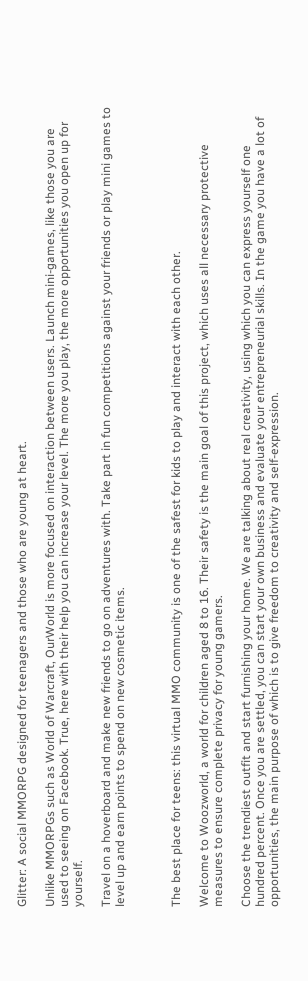Glitter: A social MMORPG designed for teenagers and those who are young at heart.

Unlike MMORPGs such as World of Warcraft, OurWorld is more focused on interaction between users. Launch mini-games, like those you are used to seeing on Facebook. True, here with their help you can increase your level. The more you play, the more opportunities you open up for yourself.

Travel on a hoverboard and make new friends to go on adventures with. Take part in fun competitions against your friends or play mini games to level up and earn points to spend on new cosmetic items.



The best place for teens: this virtual MMO community is one of the safest for kids to play and interact with each other.

Welcome to Woozworld, a world for children aged 8 to 16. Their safety is the main goal of this project, which uses all necessary protective measures to ensure complete privacy for young gamers.

Choose the trendiest outfit and start furnishing your home. We are talking about real creativity, using which you can express yourself one hundred percent. Once you are settled, you can start your own business and evaluate your entrepreneurial skills. In the game you have a lot of opportunities, the main purpose of which is to give freedom to creativity and self-expression.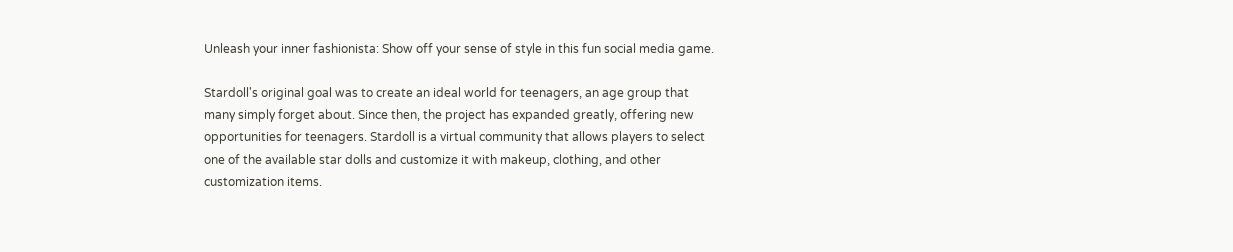Unleash your inner fashionista: Show off your sense of style in this fun social media game.

Stardoll's original goal was to create an ideal world for teenagers, an age group that many simply forget about. Since then, the project has expanded greatly, offering new opportunities for teenagers. Stardoll is a virtual community that allows players to select one of the available star dolls and customize it with makeup, clothing, and other customization items.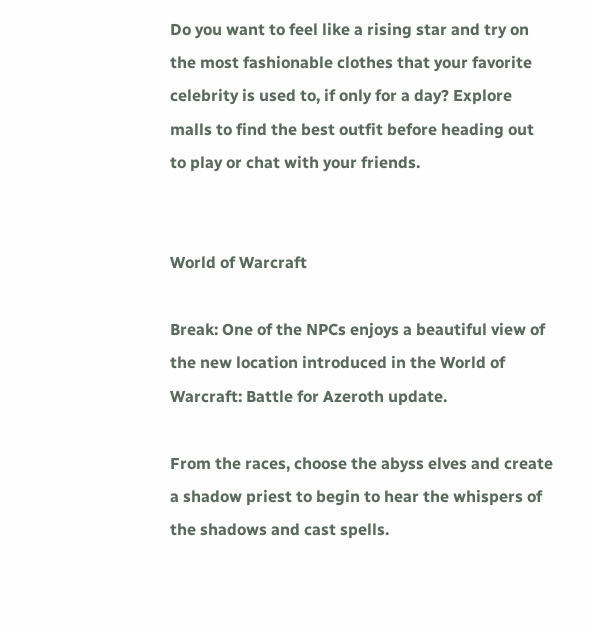Do you want to feel like a rising star and try on the most fashionable clothes that your favorite celebrity is used to, if only for a day? Explore malls to find the best outfit before heading out to play or chat with your friends.


World of Warcraft

Break: One of the NPCs enjoys a beautiful view of the new location introduced in the World of Warcraft: Battle for Azeroth update.

From the races, choose the abyss elves and create a shadow priest to begin to hear the whispers of the shadows and cast spells.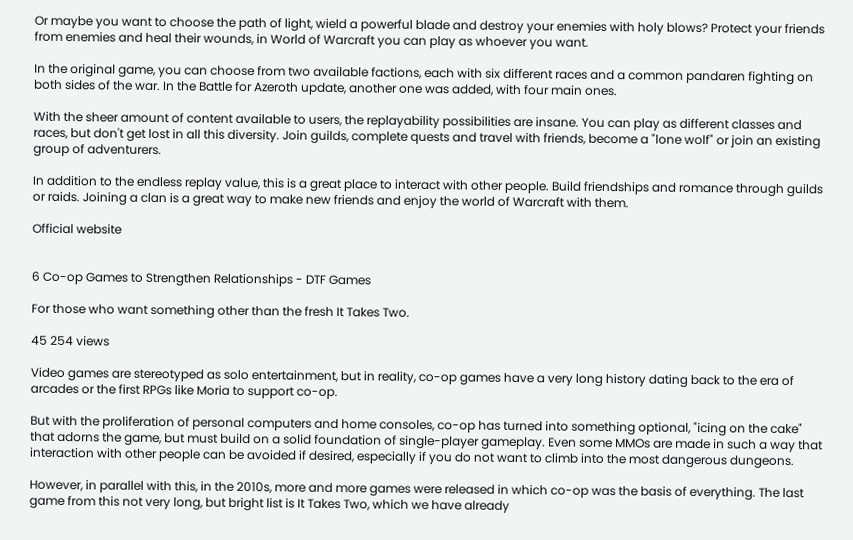Or maybe you want to choose the path of light, wield a powerful blade and destroy your enemies with holy blows? Protect your friends from enemies and heal their wounds, in World of Warcraft you can play as whoever you want.

In the original game, you can choose from two available factions, each with six different races and a common pandaren fighting on both sides of the war. In the Battle for Azeroth update, another one was added, with four main ones.

With the sheer amount of content available to users, the replayability possibilities are insane. You can play as different classes and races, but don't get lost in all this diversity. Join guilds, complete quests and travel with friends, become a "lone wolf" or join an existing group of adventurers.

In addition to the endless replay value, this is a great place to interact with other people. Build friendships and romance through guilds or raids. Joining a clan is a great way to make new friends and enjoy the world of Warcraft with them.

Official website


6 Co-op Games to Strengthen Relationships - DTF Games

For those who want something other than the fresh It Takes Two.

45 254 views

Video games are stereotyped as solo entertainment, but in reality, co-op games have a very long history dating back to the era of arcades or the first RPGs like Moria to support co-op.

But with the proliferation of personal computers and home consoles, co-op has turned into something optional, "icing on the cake" that adorns the game, but must build on a solid foundation of single-player gameplay. Even some MMOs are made in such a way that interaction with other people can be avoided if desired, especially if you do not want to climb into the most dangerous dungeons.

However, in parallel with this, in the 2010s, more and more games were released in which co-op was the basis of everything. The last game from this not very long, but bright list is It Takes Two, which we have already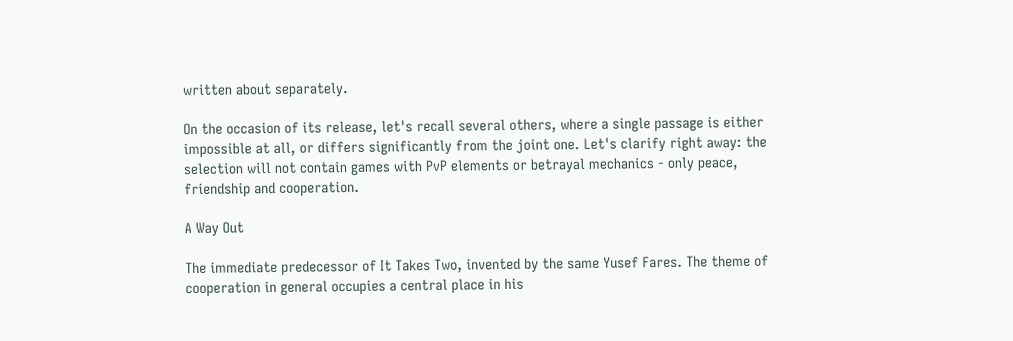written about separately.

On the occasion of its release, let's recall several others, where a single passage is either impossible at all, or differs significantly from the joint one. Let's clarify right away: the selection will not contain games with PvP elements or betrayal mechanics - only peace, friendship and cooperation.

A Way Out

The immediate predecessor of It Takes Two, invented by the same Yusef Fares. The theme of cooperation in general occupies a central place in his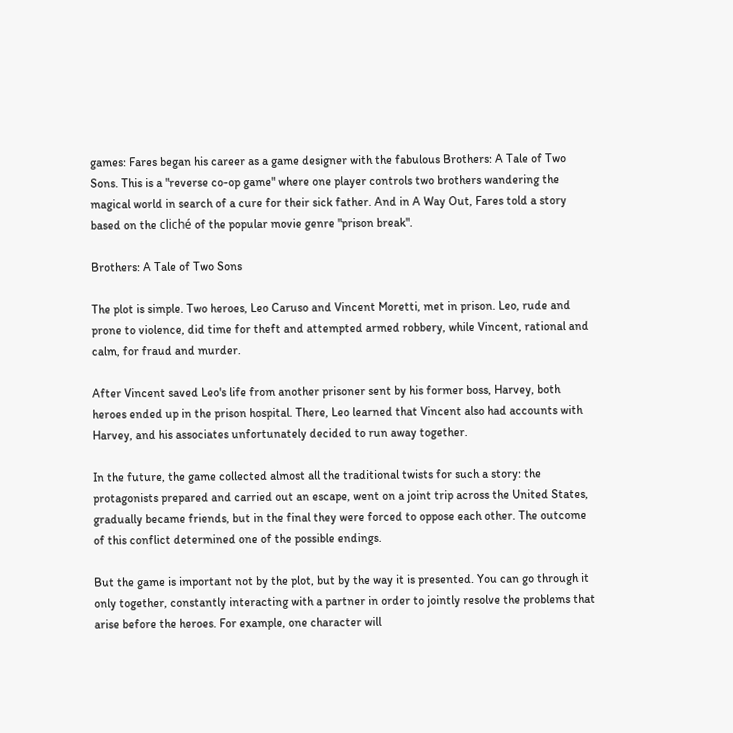games: Fares began his career as a game designer with the fabulous Brothers: A Tale of Two Sons. This is a "reverse co-op game" where one player controls two brothers wandering the magical world in search of a cure for their sick father. And in A Way Out, Fares told a story based on the cliché of the popular movie genre "prison break".

Brothers: A Tale of Two Sons

The plot is simple. Two heroes, Leo Caruso and Vincent Moretti, met in prison. Leo, rude and prone to violence, did time for theft and attempted armed robbery, while Vincent, rational and calm, for fraud and murder.

After Vincent saved Leo's life from another prisoner sent by his former boss, Harvey, both heroes ended up in the prison hospital. There, Leo learned that Vincent also had accounts with Harvey, and his associates unfortunately decided to run away together.

In the future, the game collected almost all the traditional twists for such a story: the protagonists prepared and carried out an escape, went on a joint trip across the United States, gradually became friends, but in the final they were forced to oppose each other. The outcome of this conflict determined one of the possible endings.

But the game is important not by the plot, but by the way it is presented. You can go through it only together, constantly interacting with a partner in order to jointly resolve the problems that arise before the heroes. For example, one character will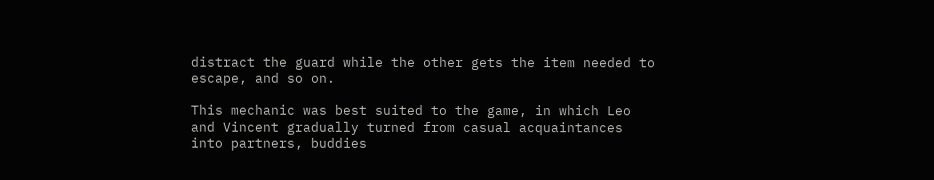distract the guard while the other gets the item needed to escape, and so on.

This mechanic was best suited to the game, in which Leo and Vincent gradually turned from casual acquaintances into partners, buddies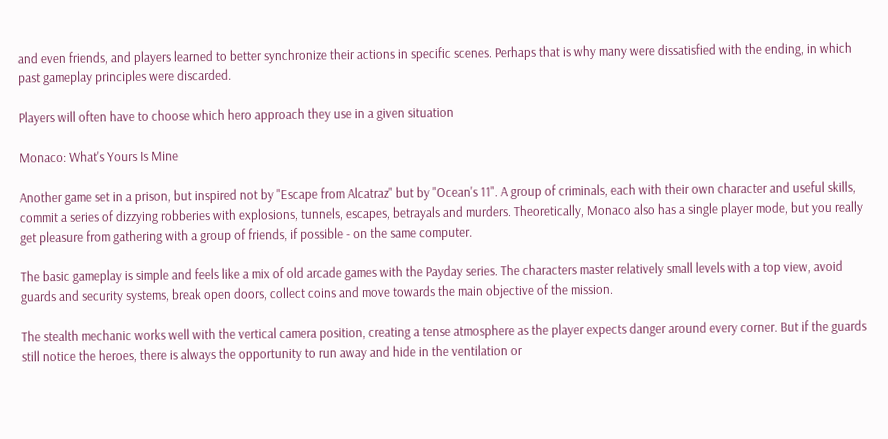and even friends, and players learned to better synchronize their actions in specific scenes. Perhaps that is why many were dissatisfied with the ending, in which past gameplay principles were discarded.

Players will often have to choose which hero approach they use in a given situation

Monaco: What's Yours Is Mine

Another game set in a prison, but inspired not by "Escape from Alcatraz" but by "Ocean's 11". A group of criminals, each with their own character and useful skills, commit a series of dizzying robberies with explosions, tunnels, escapes, betrayals and murders. Theoretically, Monaco also has a single player mode, but you really get pleasure from gathering with a group of friends, if possible - on the same computer.

The basic gameplay is simple and feels like a mix of old arcade games with the Payday series. The characters master relatively small levels with a top view, avoid guards and security systems, break open doors, collect coins and move towards the main objective of the mission.

The stealth mechanic works well with the vertical camera position, creating a tense atmosphere as the player expects danger around every corner. But if the guards still notice the heroes, there is always the opportunity to run away and hide in the ventilation or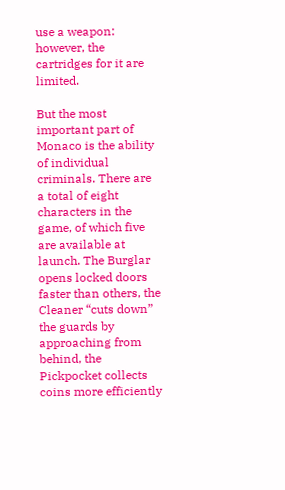use a weapon: however, the cartridges for it are limited.

But the most important part of Monaco is the ability of individual criminals. There are a total of eight characters in the game, of which five are available at launch. The Burglar opens locked doors faster than others, the Cleaner “cuts down” the guards by approaching from behind, the Pickpocket collects coins more efficiently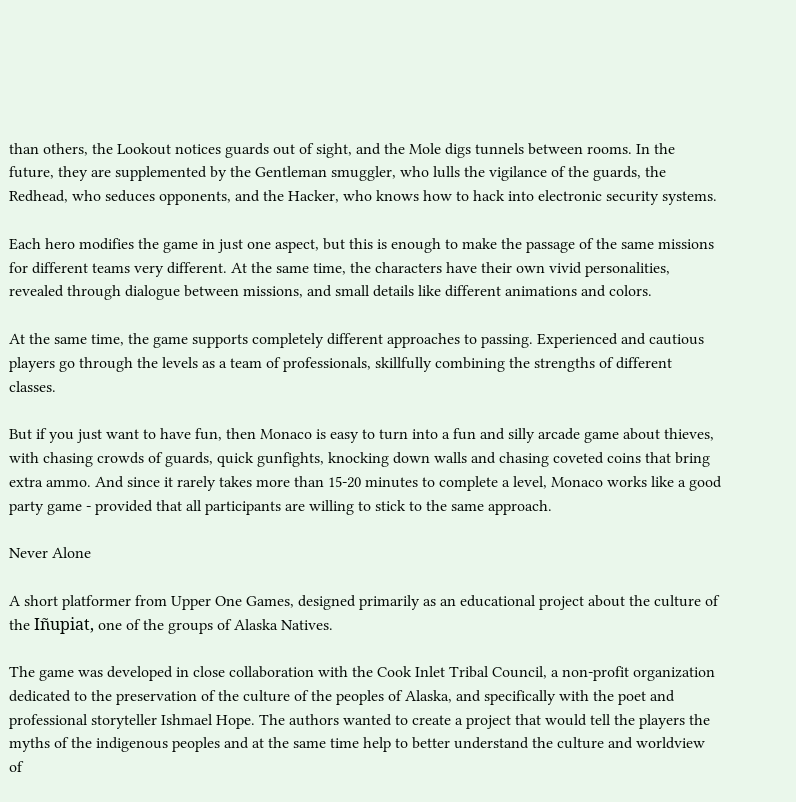than others, the Lookout notices guards out of sight, and the Mole digs tunnels between rooms. In the future, they are supplemented by the Gentleman smuggler, who lulls the vigilance of the guards, the Redhead, who seduces opponents, and the Hacker, who knows how to hack into electronic security systems.

Each hero modifies the game in just one aspect, but this is enough to make the passage of the same missions for different teams very different. At the same time, the characters have their own vivid personalities, revealed through dialogue between missions, and small details like different animations and colors.

At the same time, the game supports completely different approaches to passing. Experienced and cautious players go through the levels as a team of professionals, skillfully combining the strengths of different classes.

But if you just want to have fun, then Monaco is easy to turn into a fun and silly arcade game about thieves, with chasing crowds of guards, quick gunfights, knocking down walls and chasing coveted coins that bring extra ammo. And since it rarely takes more than 15-20 minutes to complete a level, Monaco works like a good party game - provided that all participants are willing to stick to the same approach.

Never Alone

A short platformer from Upper One Games, designed primarily as an educational project about the culture of the Iñupiat, one of the groups of Alaska Natives.

The game was developed in close collaboration with the Cook Inlet Tribal Council, a non-profit organization dedicated to the preservation of the culture of the peoples of Alaska, and specifically with the poet and professional storyteller Ishmael Hope. The authors wanted to create a project that would tell the players the myths of the indigenous peoples and at the same time help to better understand the culture and worldview of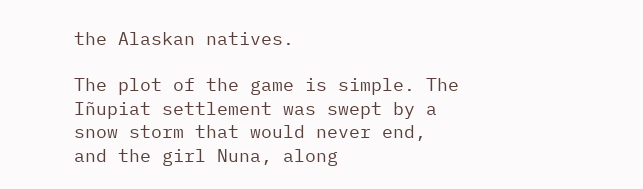the Alaskan natives.

The plot of the game is simple. The Iñupiat settlement was swept by a snow storm that would never end, and the girl Nuna, along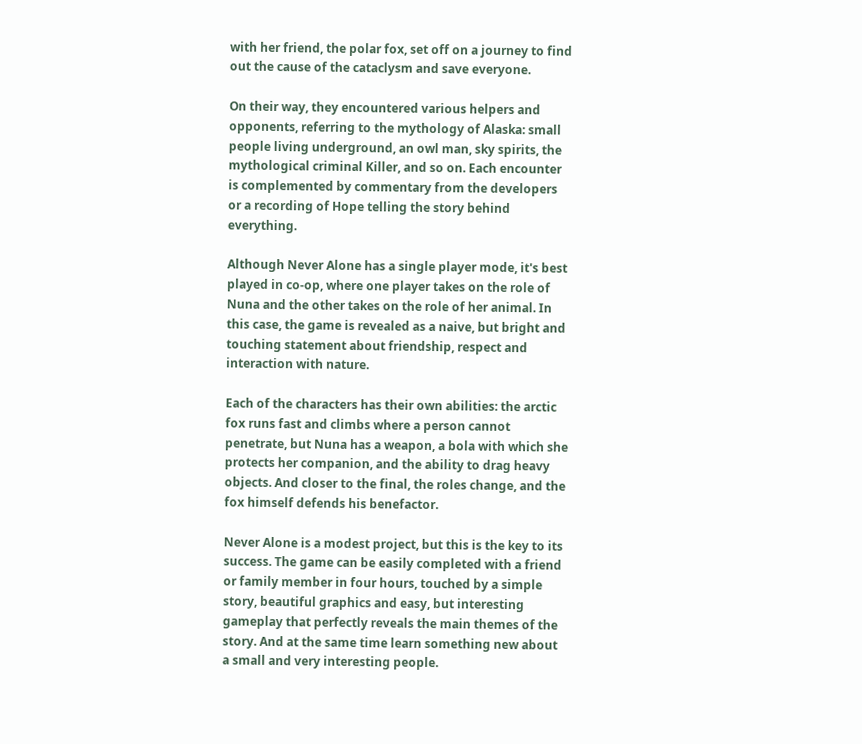with her friend, the polar fox, set off on a journey to find out the cause of the cataclysm and save everyone.

On their way, they encountered various helpers and opponents, referring to the mythology of Alaska: small people living underground, an owl man, sky spirits, the mythological criminal Killer, and so on. Each encounter is complemented by commentary from the developers or a recording of Hope telling the story behind everything.

Although Never Alone has a single player mode, it's best played in co-op, where one player takes on the role of Nuna and the other takes on the role of her animal. In this case, the game is revealed as a naive, but bright and touching statement about friendship, respect and interaction with nature.

Each of the characters has their own abilities: the arctic fox runs fast and climbs where a person cannot penetrate, but Nuna has a weapon, a bola with which she protects her companion, and the ability to drag heavy objects. And closer to the final, the roles change, and the fox himself defends his benefactor.

Never Alone is a modest project, but this is the key to its success. The game can be easily completed with a friend or family member in four hours, touched by a simple story, beautiful graphics and easy, but interesting gameplay that perfectly reveals the main themes of the story. And at the same time learn something new about a small and very interesting people.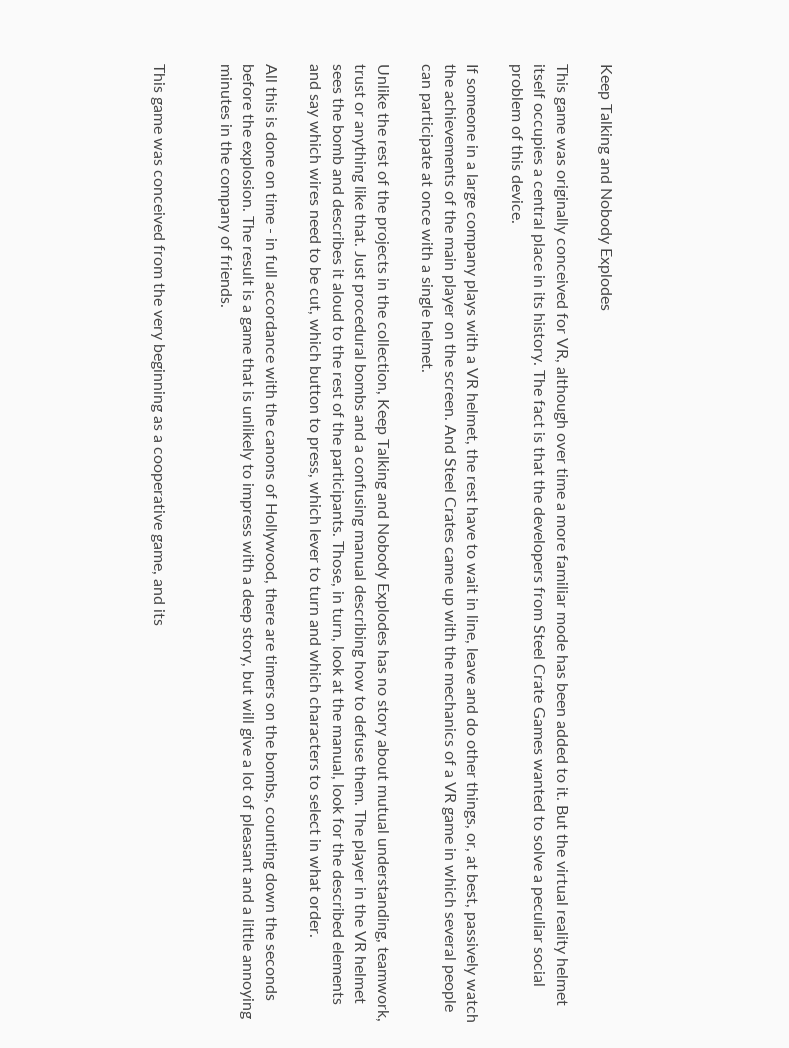Keep Talking and Nobody Explodes

This game was originally conceived for VR, although over time a more familiar mode has been added to it. But the virtual reality helmet itself occupies a central place in its history. The fact is that the developers from Steel Crate Games wanted to solve a peculiar social problem of this device.

If someone in a large company plays with a VR helmet, the rest have to wait in line, leave and do other things, or, at best, passively watch the achievements of the main player on the screen. And Steel Crates came up with the mechanics of a VR game in which several people can participate at once with a single helmet.

Unlike the rest of the projects in the collection, Keep Talking and Nobody Explodes has no story about mutual understanding, teamwork, trust or anything like that. Just procedural bombs and a confusing manual describing how to defuse them. The player in the VR helmet sees the bomb and describes it aloud to the rest of the participants. Those, in turn, look at the manual, look for the described elements and say which wires need to be cut, which button to press, which lever to turn and which characters to select in what order.

All this is done on time - in full accordance with the canons of Hollywood, there are timers on the bombs, counting down the seconds before the explosion. The result is a game that is unlikely to impress with a deep story, but will give a lot of pleasant and a little annoying minutes in the company of friends.


This game was conceived from the very beginning as a cooperative game, and its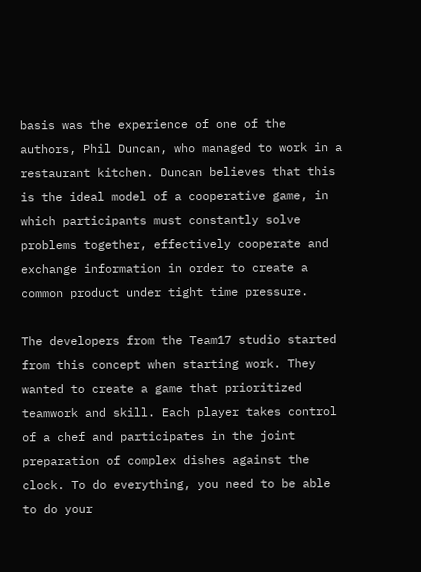basis was the experience of one of the authors, Phil Duncan, who managed to work in a restaurant kitchen. Duncan believes that this is the ideal model of a cooperative game, in which participants must constantly solve problems together, effectively cooperate and exchange information in order to create a common product under tight time pressure.

The developers from the Team17 studio started from this concept when starting work. They wanted to create a game that prioritized teamwork and skill. Each player takes control of a chef and participates in the joint preparation of complex dishes against the clock. To do everything, you need to be able to do your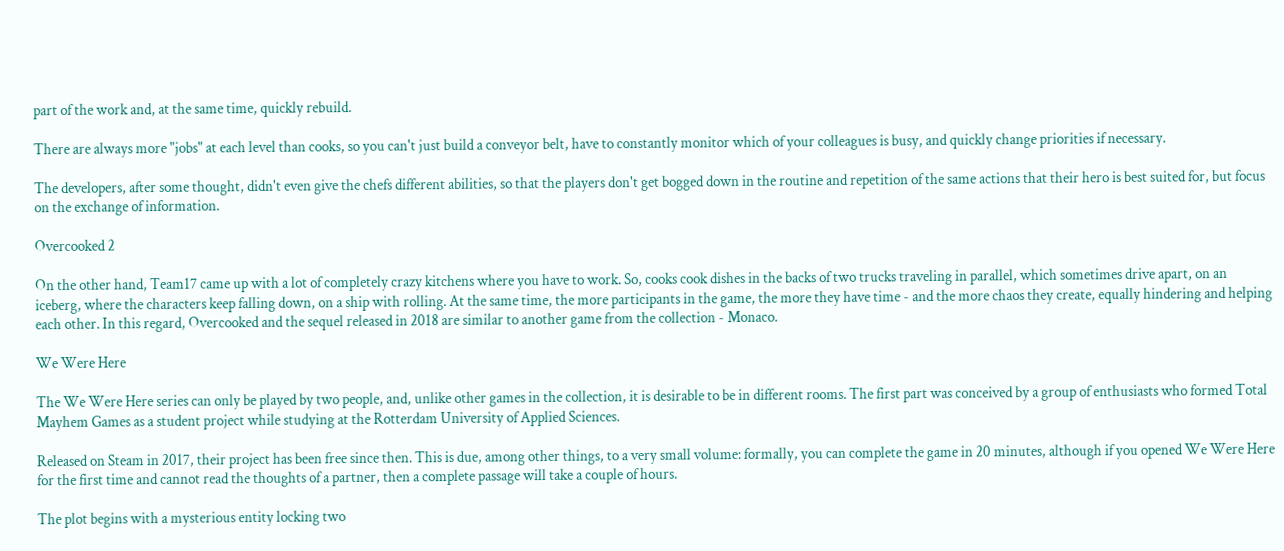part of the work and, at the same time, quickly rebuild.

There are always more "jobs" at each level than cooks, so you can't just build a conveyor belt, have to constantly monitor which of your colleagues is busy, and quickly change priorities if necessary.

The developers, after some thought, didn't even give the chefs different abilities, so that the players don't get bogged down in the routine and repetition of the same actions that their hero is best suited for, but focus on the exchange of information.

Overcooked 2

On the other hand, Team17 came up with a lot of completely crazy kitchens where you have to work. So, cooks cook dishes in the backs of two trucks traveling in parallel, which sometimes drive apart, on an iceberg, where the characters keep falling down, on a ship with rolling. At the same time, the more participants in the game, the more they have time - and the more chaos they create, equally hindering and helping each other. In this regard, Overcooked and the sequel released in 2018 are similar to another game from the collection - Monaco.

We Were Here

The We Were Here series can only be played by two people, and, unlike other games in the collection, it is desirable to be in different rooms. The first part was conceived by a group of enthusiasts who formed Total Mayhem Games as a student project while studying at the Rotterdam University of Applied Sciences.

Released on Steam in 2017, their project has been free since then. This is due, among other things, to a very small volume: formally, you can complete the game in 20 minutes, although if you opened We Were Here for the first time and cannot read the thoughts of a partner, then a complete passage will take a couple of hours.

The plot begins with a mysterious entity locking two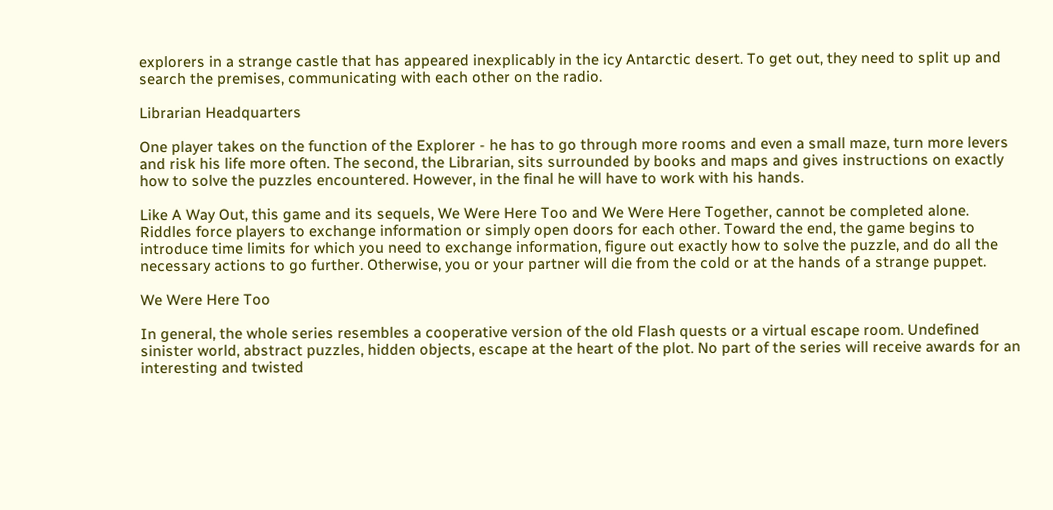explorers in a strange castle that has appeared inexplicably in the icy Antarctic desert. To get out, they need to split up and search the premises, communicating with each other on the radio.

Librarian Headquarters

One player takes on the function of the Explorer - he has to go through more rooms and even a small maze, turn more levers and risk his life more often. The second, the Librarian, sits surrounded by books and maps and gives instructions on exactly how to solve the puzzles encountered. However, in the final he will have to work with his hands.

Like A Way Out, this game and its sequels, We Were Here Too and We Were Here Together, cannot be completed alone. Riddles force players to exchange information or simply open doors for each other. Toward the end, the game begins to introduce time limits for which you need to exchange information, figure out exactly how to solve the puzzle, and do all the necessary actions to go further. Otherwise, you or your partner will die from the cold or at the hands of a strange puppet.

We Were Here Too

In general, the whole series resembles a cooperative version of the old Flash quests or a virtual escape room. Undefined sinister world, abstract puzzles, hidden objects, escape at the heart of the plot. No part of the series will receive awards for an interesting and twisted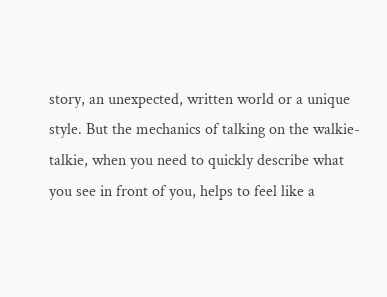story, an unexpected, written world or a unique style. But the mechanics of talking on the walkie-talkie, when you need to quickly describe what you see in front of you, helps to feel like a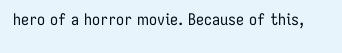hero of a horror movie. Because of this,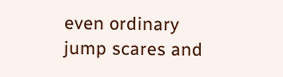even ordinary jump scares and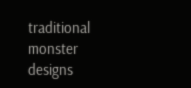traditional monster designs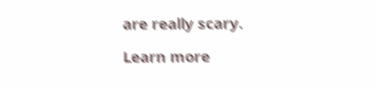are really scary.

Learn more